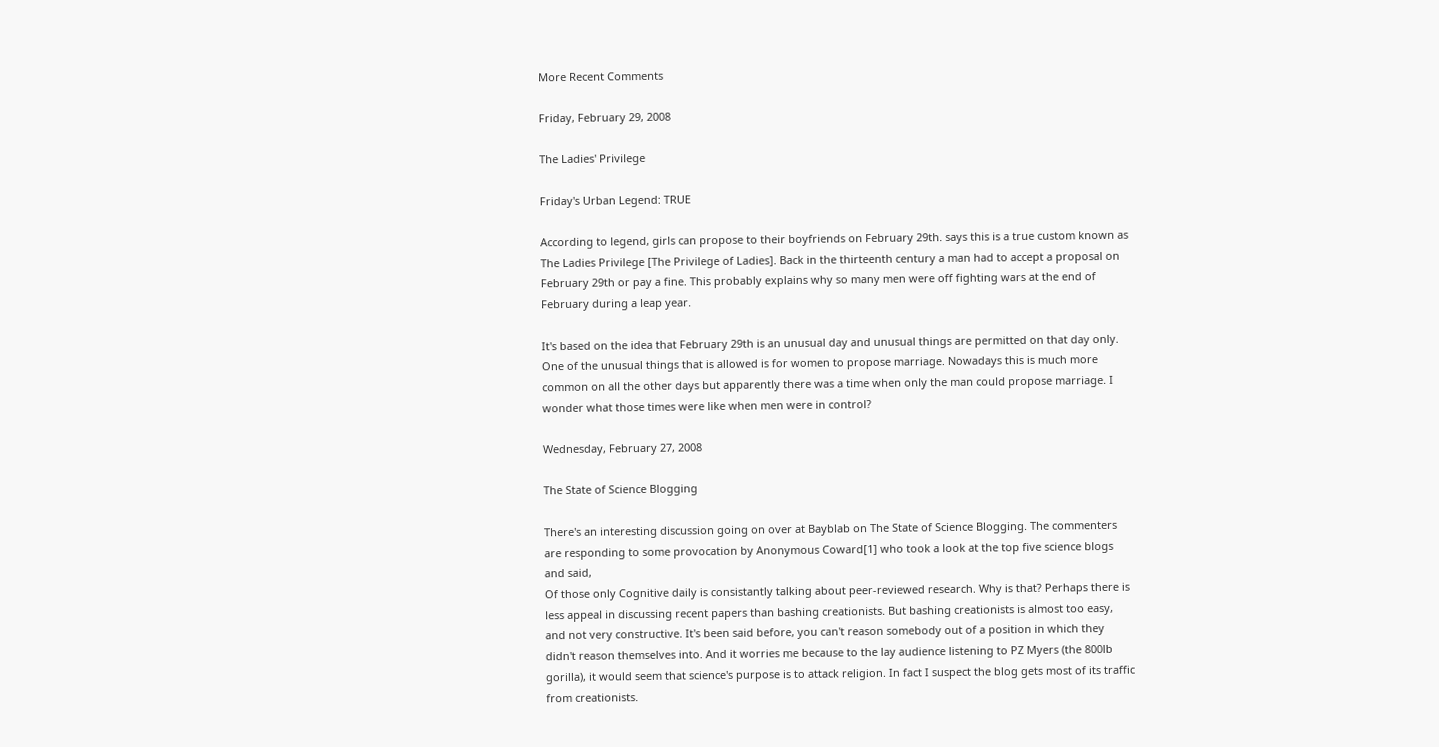More Recent Comments

Friday, February 29, 2008

The Ladies' Privilege

Friday's Urban Legend: TRUE

According to legend, girls can propose to their boyfriends on February 29th. says this is a true custom known as The Ladies Privilege [The Privilege of Ladies]. Back in the thirteenth century a man had to accept a proposal on February 29th or pay a fine. This probably explains why so many men were off fighting wars at the end of February during a leap year.

It's based on the idea that February 29th is an unusual day and unusual things are permitted on that day only. One of the unusual things that is allowed is for women to propose marriage. Nowadays this is much more common on all the other days but apparently there was a time when only the man could propose marriage. I wonder what those times were like when men were in control?

Wednesday, February 27, 2008

The State of Science Blogging

There's an interesting discussion going on over at Bayblab on The State of Science Blogging. The commenters are responding to some provocation by Anonymous Coward[1] who took a look at the top five science blogs and said,
Of those only Cognitive daily is consistantly talking about peer-reviewed research. Why is that? Perhaps there is less appeal in discussing recent papers than bashing creationists. But bashing creationists is almost too easy, and not very constructive. It's been said before, you can't reason somebody out of a position in which they didn't reason themselves into. And it worries me because to the lay audience listening to PZ Myers (the 800lb gorilla), it would seem that science's purpose is to attack religion. In fact I suspect the blog gets most of its traffic from creationists.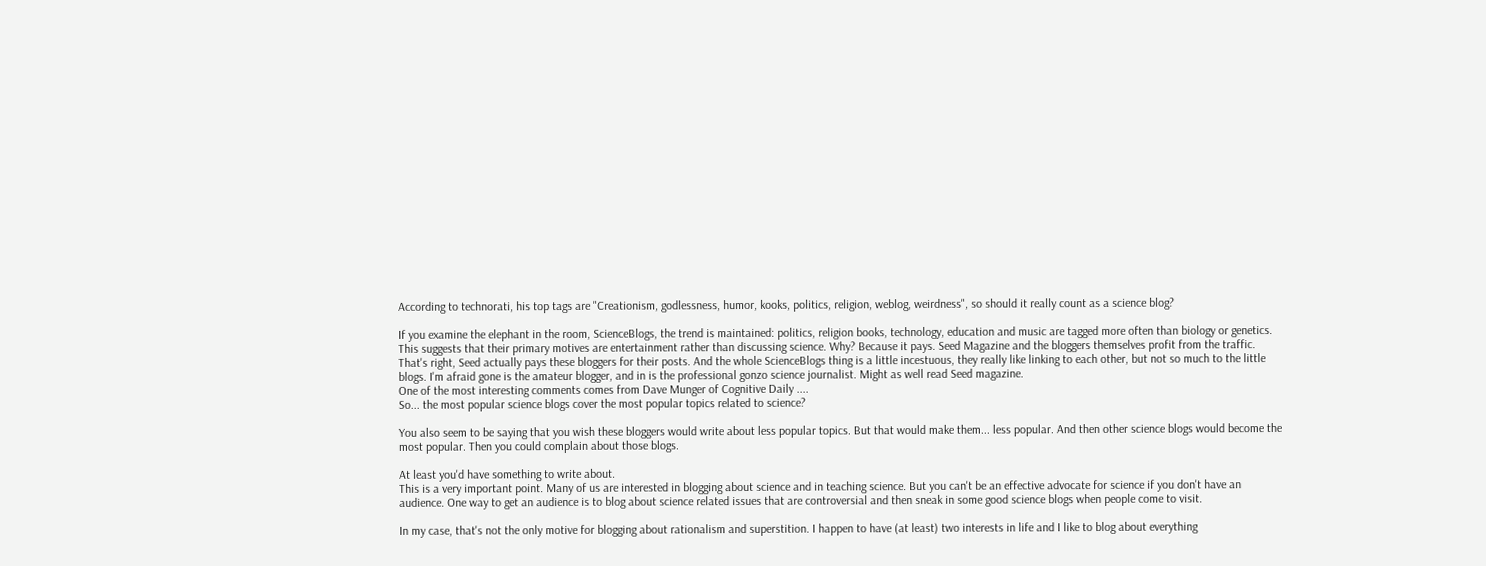According to technorati, his top tags are "Creationism, godlessness, humor, kooks, politics, religion, weblog, weirdness", so should it really count as a science blog?

If you examine the elephant in the room, ScienceBlogs, the trend is maintained: politics, religion books, technology, education and music are tagged more often than biology or genetics. This suggests that their primary motives are entertainment rather than discussing science. Why? Because it pays. Seed Magazine and the bloggers themselves profit from the traffic. That's right, Seed actually pays these bloggers for their posts. And the whole ScienceBlogs thing is a little incestuous, they really like linking to each other, but not so much to the little blogs. I'm afraid gone is the amateur blogger, and in is the professional gonzo science journalist. Might as well read Seed magazine.
One of the most interesting comments comes from Dave Munger of Cognitive Daily ....
So... the most popular science blogs cover the most popular topics related to science?

You also seem to be saying that you wish these bloggers would write about less popular topics. But that would make them... less popular. And then other science blogs would become the most popular. Then you could complain about those blogs.

At least you'd have something to write about.
This is a very important point. Many of us are interested in blogging about science and in teaching science. But you can't be an effective advocate for science if you don't have an audience. One way to get an audience is to blog about science related issues that are controversial and then sneak in some good science blogs when people come to visit.

In my case, that's not the only motive for blogging about rationalism and superstition. I happen to have (at least) two interests in life and I like to blog about everything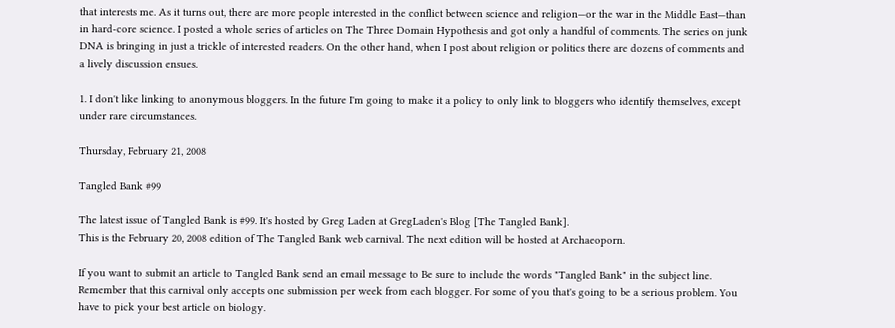that interests me. As it turns out, there are more people interested in the conflict between science and religion—or the war in the Middle East—than in hard-core science. I posted a whole series of articles on The Three Domain Hypothesis and got only a handful of comments. The series on junk DNA is bringing in just a trickle of interested readers. On the other hand, when I post about religion or politics there are dozens of comments and a lively discussion ensues.

1. I don't like linking to anonymous bloggers. In the future I'm going to make it a policy to only link to bloggers who identify themselves, except under rare circumstances.

Thursday, February 21, 2008

Tangled Bank #99

The latest issue of Tangled Bank is #99. It's hosted by Greg Laden at GregLaden's Blog [The Tangled Bank].
This is the February 20, 2008 edition of The Tangled Bank web carnival. The next edition will be hosted at Archaeoporn.

If you want to submit an article to Tangled Bank send an email message to Be sure to include the words "Tangled Bank" in the subject line. Remember that this carnival only accepts one submission per week from each blogger. For some of you that's going to be a serious problem. You have to pick your best article on biology.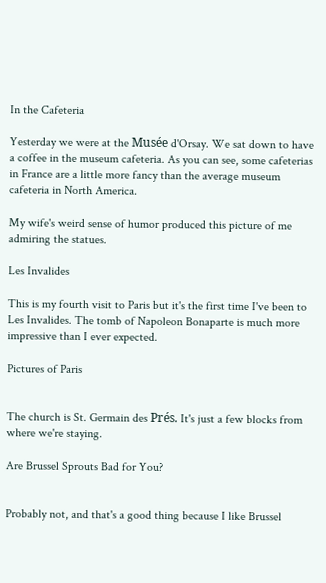In the Cafeteria

Yesterday we were at the Musée d'Orsay. We sat down to have a coffee in the museum cafeteria. As you can see, some cafeterias in France are a little more fancy than the average museum cafeteria in North America.

My wife's weird sense of humor produced this picture of me admiring the statues.

Les Invalides

This is my fourth visit to Paris but it's the first time I've been to Les Invalides. The tomb of Napoleon Bonaparte is much more impressive than I ever expected.

Pictures of Paris


The church is St. Germain des Prés. It's just a few blocks from where we're staying.

Are Brussel Sprouts Bad for You?


Probably not, and that's a good thing because I like Brussel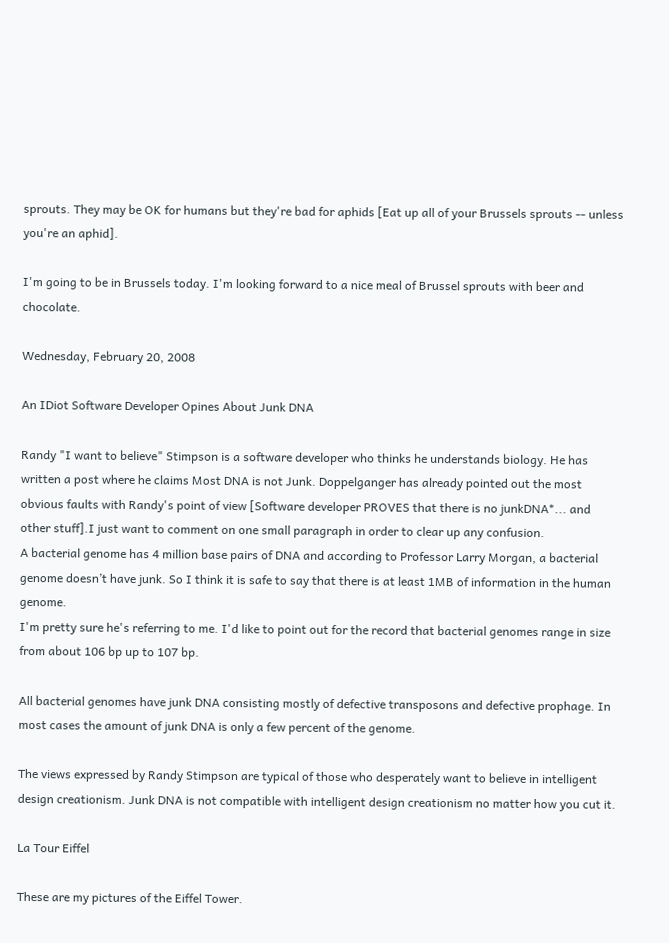sprouts. They may be OK for humans but they're bad for aphids [Eat up all of your Brussels sprouts -- unless you're an aphid].

I'm going to be in Brussels today. I'm looking forward to a nice meal of Brussel sprouts with beer and chocolate.

Wednesday, February 20, 2008

An IDiot Software Developer Opines About Junk DNA

Randy "I want to believe" Stimpson is a software developer who thinks he understands biology. He has written a post where he claims Most DNA is not Junk. Doppelganger has already pointed out the most obvious faults with Randy's point of view [Software developer PROVES that there is no junkDNA*... and other stuff].I just want to comment on one small paragraph in order to clear up any confusion.
A bacterial genome has 4 million base pairs of DNA and according to Professor Larry Morgan, a bacterial genome doesn’t have junk. So I think it is safe to say that there is at least 1MB of information in the human genome.
I'm pretty sure he's referring to me. I'd like to point out for the record that bacterial genomes range in size from about 106 bp up to 107 bp.

All bacterial genomes have junk DNA consisting mostly of defective transposons and defective prophage. In most cases the amount of junk DNA is only a few percent of the genome.

The views expressed by Randy Stimpson are typical of those who desperately want to believe in intelligent design creationism. Junk DNA is not compatible with intelligent design creationism no matter how you cut it.

La Tour Eiffel

These are my pictures of the Eiffel Tower.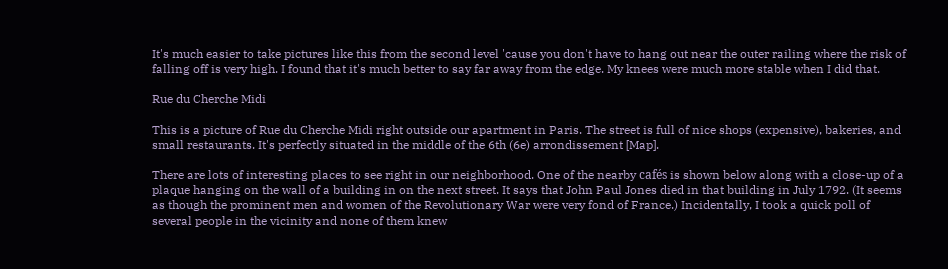It's much easier to take pictures like this from the second level 'cause you don't have to hang out near the outer railing where the risk of falling off is very high. I found that it's much better to say far away from the edge. My knees were much more stable when I did that.

Rue du Cherche Midi

This is a picture of Rue du Cherche Midi right outside our apartment in Paris. The street is full of nice shops (expensive), bakeries, and small restaurants. It's perfectly situated in the middle of the 6th (6e) arrondissement [Map].

There are lots of interesting places to see right in our neighborhood. One of the nearby cafés is shown below along with a close-up of a plaque hanging on the wall of a building in on the next street. It says that John Paul Jones died in that building in July 1792. (It seems as though the prominent men and women of the Revolutionary War were very fond of France.) Incidentally, I took a quick poll of several people in the vicinity and none of them knew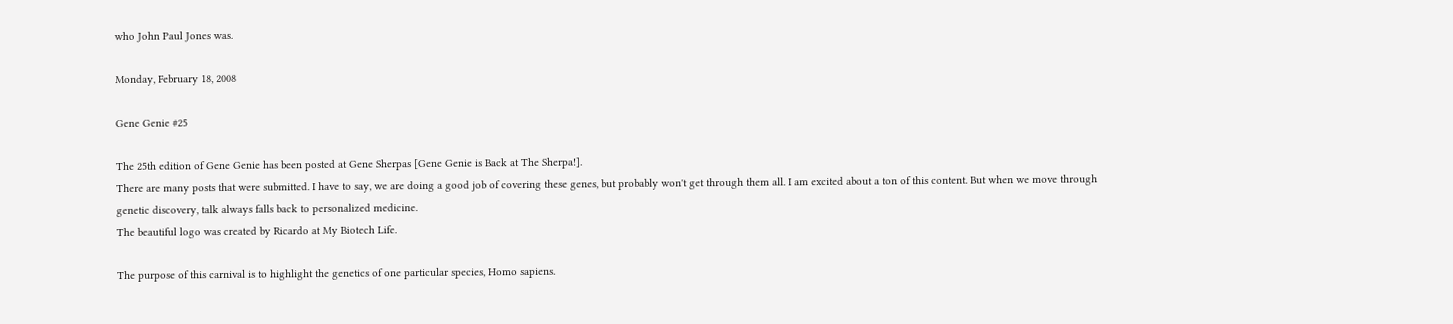who John Paul Jones was.

Monday, February 18, 2008

Gene Genie #25

The 25th edition of Gene Genie has been posted at Gene Sherpas [Gene Genie is Back at The Sherpa!].
There are many posts that were submitted. I have to say, we are doing a good job of covering these genes, but probably won't get through them all. I am excited about a ton of this content. But when we move through genetic discovery, talk always falls back to personalized medicine.
The beautiful logo was created by Ricardo at My Biotech Life.

The purpose of this carnival is to highlight the genetics of one particular species, Homo sapiens.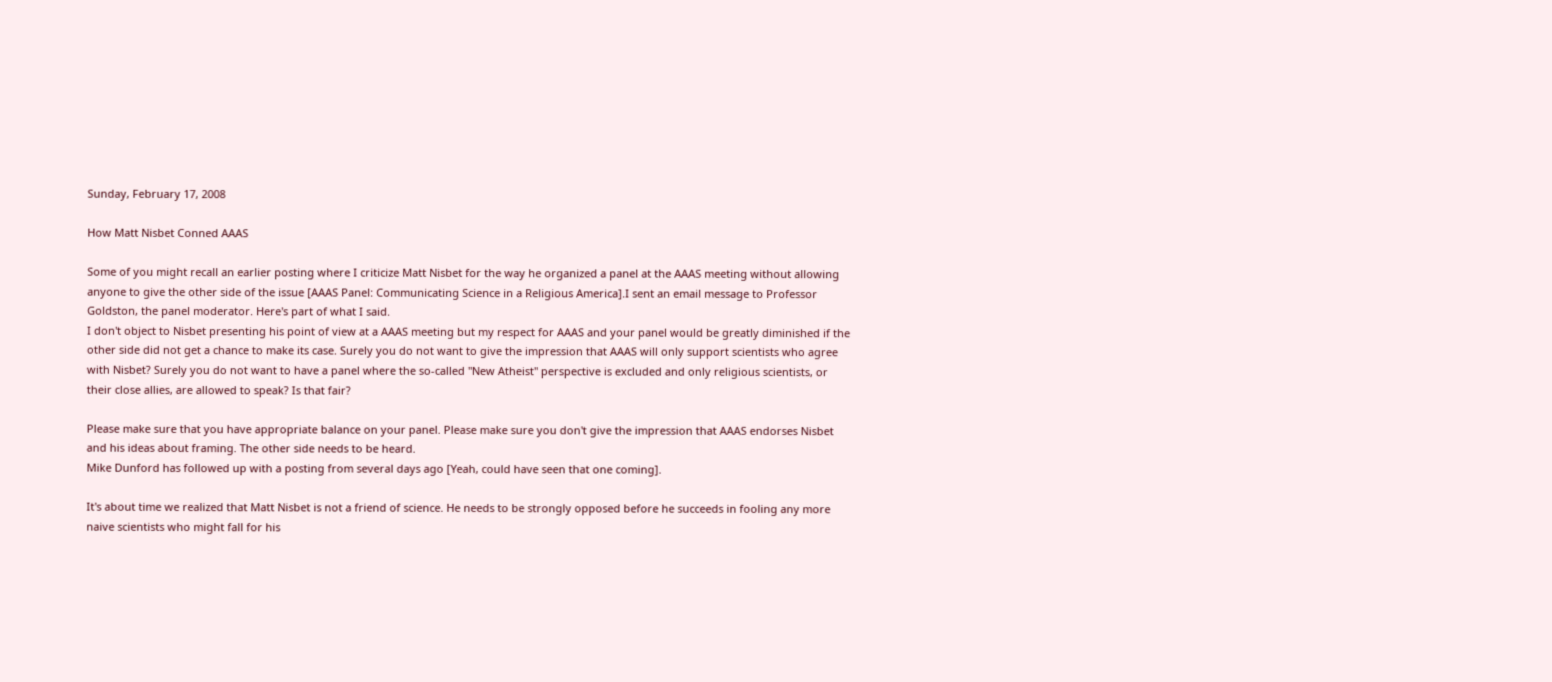Sunday, February 17, 2008

How Matt Nisbet Conned AAAS

Some of you might recall an earlier posting where I criticize Matt Nisbet for the way he organized a panel at the AAAS meeting without allowing anyone to give the other side of the issue [AAAS Panel: Communicating Science in a Religious America].I sent an email message to Professor Goldston, the panel moderator. Here's part of what I said.
I don't object to Nisbet presenting his point of view at a AAAS meeting but my respect for AAAS and your panel would be greatly diminished if the other side did not get a chance to make its case. Surely you do not want to give the impression that AAAS will only support scientists who agree with Nisbet? Surely you do not want to have a panel where the so-called "New Atheist" perspective is excluded and only religious scientists, or their close allies, are allowed to speak? Is that fair?

Please make sure that you have appropriate balance on your panel. Please make sure you don't give the impression that AAAS endorses Nisbet and his ideas about framing. The other side needs to be heard.
Mike Dunford has followed up with a posting from several days ago [Yeah, could have seen that one coming].

It's about time we realized that Matt Nisbet is not a friend of science. He needs to be strongly opposed before he succeeds in fooling any more naive scientists who might fall for his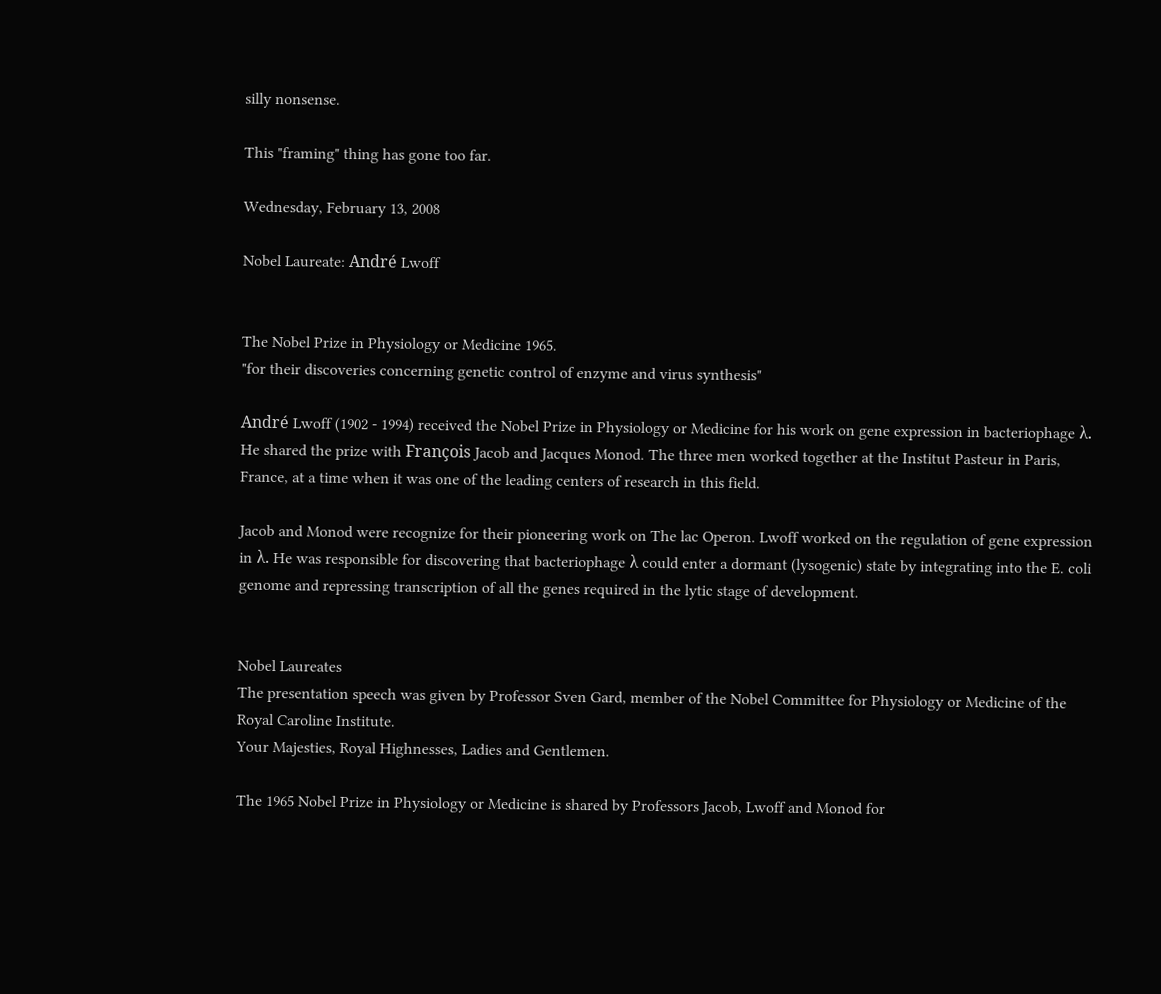silly nonsense.

This "framing" thing has gone too far.

Wednesday, February 13, 2008

Nobel Laureate: André Lwoff


The Nobel Prize in Physiology or Medicine 1965.
"for their discoveries concerning genetic control of enzyme and virus synthesis"

André Lwoff (1902 - 1994) received the Nobel Prize in Physiology or Medicine for his work on gene expression in bacteriophage λ. He shared the prize with François Jacob and Jacques Monod. The three men worked together at the Institut Pasteur in Paris, France, at a time when it was one of the leading centers of research in this field.

Jacob and Monod were recognize for their pioneering work on The lac Operon. Lwoff worked on the regulation of gene expression in λ. He was responsible for discovering that bacteriophage λ could enter a dormant (lysogenic) state by integrating into the E. coli genome and repressing transcription of all the genes required in the lytic stage of development.


Nobel Laureates
The presentation speech was given by Professor Sven Gard, member of the Nobel Committee for Physiology or Medicine of the Royal Caroline Institute.
Your Majesties, Royal Highnesses, Ladies and Gentlemen.

The 1965 Nobel Prize in Physiology or Medicine is shared by Professors Jacob, Lwoff and Monod for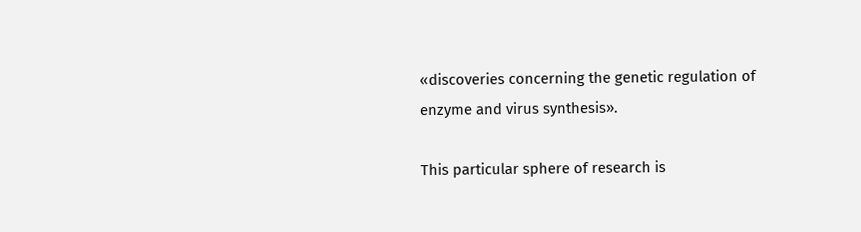«discoveries concerning the genetic regulation of enzyme and virus synthesis».

This particular sphere of research is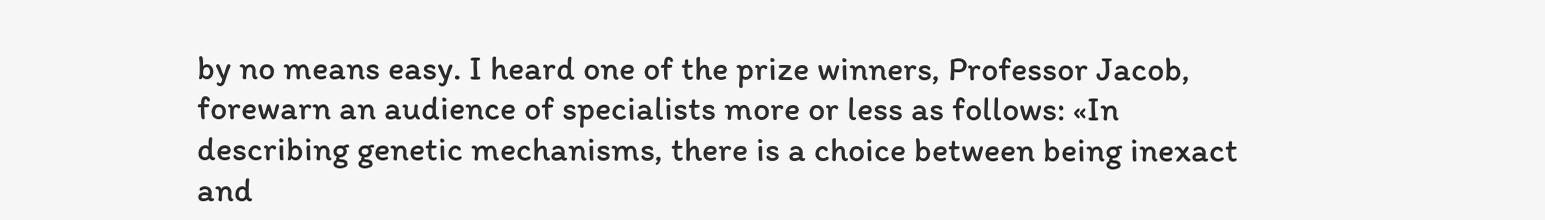by no means easy. I heard one of the prize winners, Professor Jacob, forewarn an audience of specialists more or less as follows: «In describing genetic mechanisms, there is a choice between being inexact and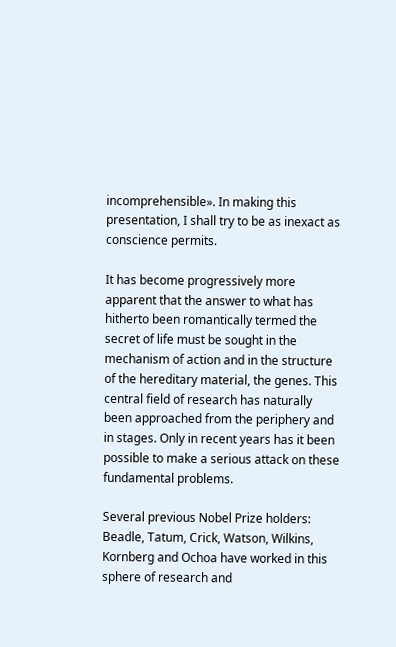incomprehensible». In making this presentation, I shall try to be as inexact as conscience permits.

It has become progressively more apparent that the answer to what has hitherto been romantically termed the secret of life must be sought in the mechanism of action and in the structure of the hereditary material, the genes. This central field of research has naturally been approached from the periphery and in stages. Only in recent years has it been possible to make a serious attack on these fundamental problems.

Several previous Nobel Prize holders: Beadle, Tatum, Crick, Watson, Wilkins, Kornberg and Ochoa have worked in this sphere of research and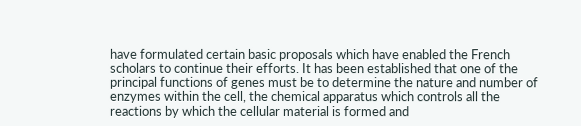have formulated certain basic proposals which have enabled the French scholars to continue their efforts. It has been established that one of the principal functions of genes must be to determine the nature and number of enzymes within the cell, the chemical apparatus which controls all the reactions by which the cellular material is formed and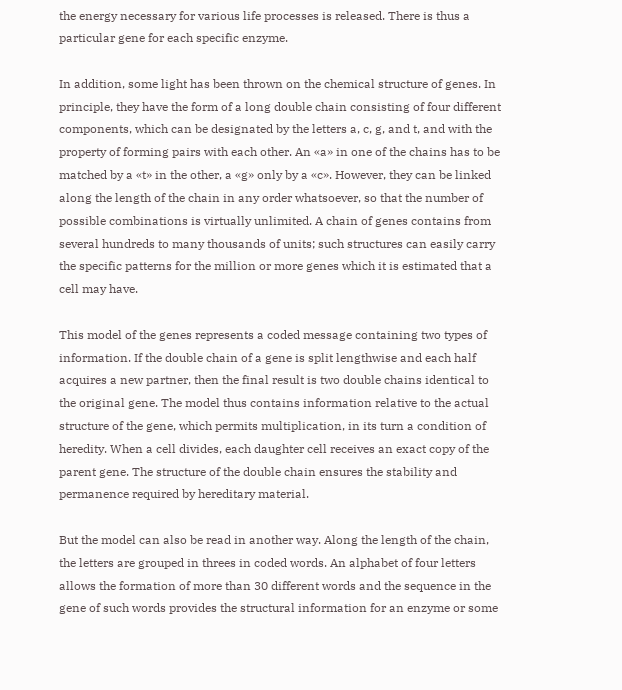the energy necessary for various life processes is released. There is thus a particular gene for each specific enzyme.

In addition, some light has been thrown on the chemical structure of genes. In principle, they have the form of a long double chain consisting of four different components, which can be designated by the letters a, c, g, and t, and with the property of forming pairs with each other. An «a» in one of the chains has to be matched by a «t» in the other, a «g» only by a «c». However, they can be linked along the length of the chain in any order whatsoever, so that the number of possible combinations is virtually unlimited. A chain of genes contains from several hundreds to many thousands of units; such structures can easily carry the specific patterns for the million or more genes which it is estimated that a cell may have.

This model of the genes represents a coded message containing two types of information. If the double chain of a gene is split lengthwise and each half acquires a new partner, then the final result is two double chains identical to the original gene. The model thus contains information relative to the actual structure of the gene, which permits multiplication, in its turn a condition of heredity. When a cell divides, each daughter cell receives an exact copy of the parent gene. The structure of the double chain ensures the stability and permanence required by hereditary material.

But the model can also be read in another way. Along the length of the chain, the letters are grouped in threes in coded words. An alphabet of four letters allows the formation of more than 30 different words and the sequence in the gene of such words provides the structural information for an enzyme or some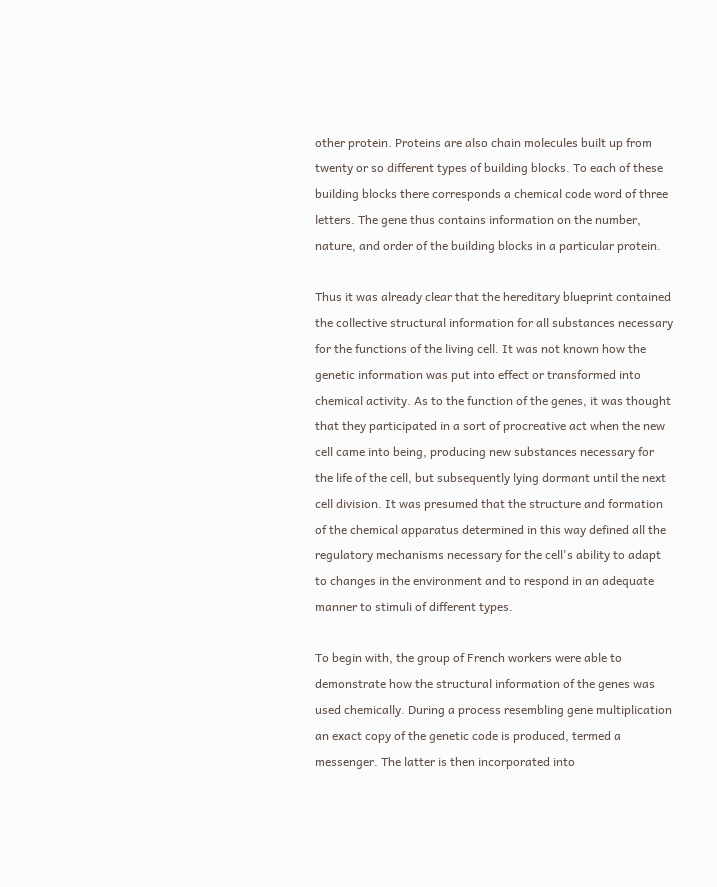other protein. Proteins are also chain molecules built up from twenty or so different types of building blocks. To each of these building blocks there corresponds a chemical code word of three letters. The gene thus contains information on the number, nature, and order of the building blocks in a particular protein.

Thus it was already clear that the hereditary blueprint contained the collective structural information for all substances necessary for the functions of the living cell. It was not known how the genetic information was put into effect or transformed into chemical activity. As to the function of the genes, it was thought that they participated in a sort of procreative act when the new cell came into being, producing new substances necessary for the life of the cell, but subsequently lying dormant until the next cell division. It was presumed that the structure and formation of the chemical apparatus determined in this way defined all the regulatory mechanisms necessary for the cell's ability to adapt to changes in the environment and to respond in an adequate manner to stimuli of different types.

To begin with, the group of French workers were able to demonstrate how the structural information of the genes was used chemically. During a process resembling gene multiplication an exact copy of the genetic code is produced, termed a messenger. The latter is then incorporated into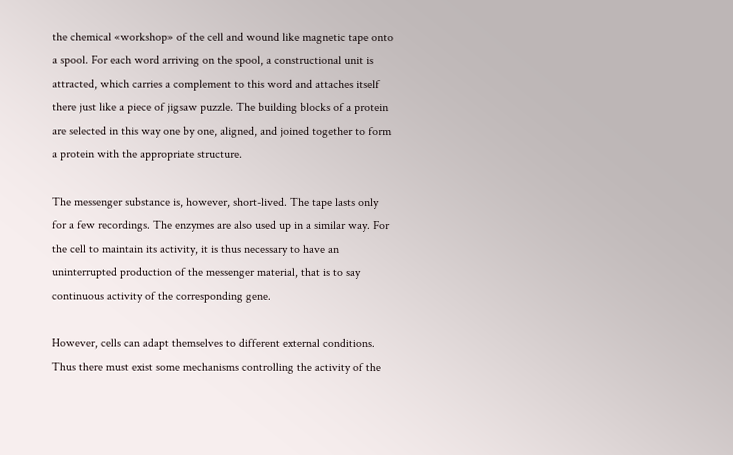the chemical «workshop» of the cell and wound like magnetic tape onto a spool. For each word arriving on the spool, a constructional unit is attracted, which carries a complement to this word and attaches itself there just like a piece of jigsaw puzzle. The building blocks of a protein are selected in this way one by one, aligned, and joined together to form a protein with the appropriate structure.

The messenger substance is, however, short-lived. The tape lasts only for a few recordings. The enzymes are also used up in a similar way. For the cell to maintain its activity, it is thus necessary to have an uninterrupted production of the messenger material, that is to say continuous activity of the corresponding gene.

However, cells can adapt themselves to different external conditions. Thus there must exist some mechanisms controlling the activity of the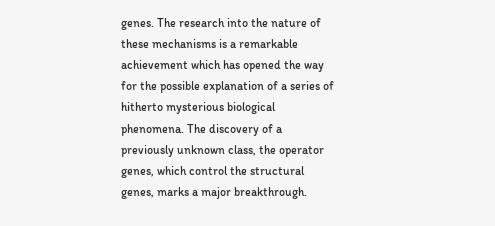genes. The research into the nature of these mechanisms is a remarkable achievement which has opened the way for the possible explanation of a series of hitherto mysterious biological phenomena. The discovery of a previously unknown class, the operator genes, which control the structural genes, marks a major breakthrough.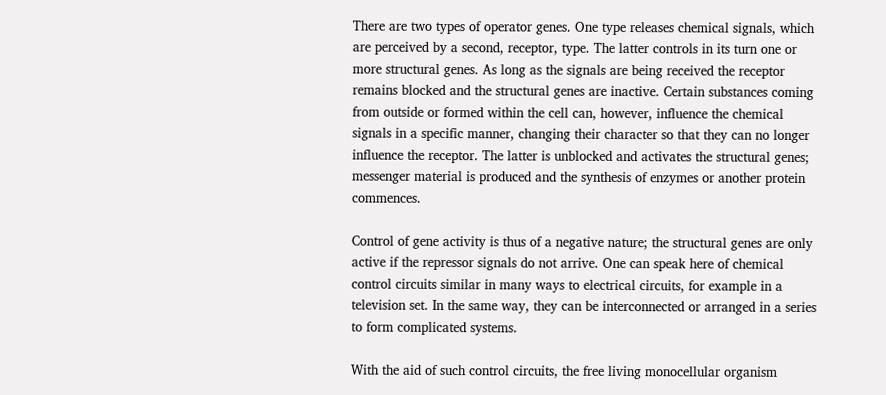There are two types of operator genes. One type releases chemical signals, which are perceived by a second, receptor, type. The latter controls in its turn one or more structural genes. As long as the signals are being received the receptor remains blocked and the structural genes are inactive. Certain substances coming from outside or formed within the cell can, however, influence the chemical signals in a specific manner, changing their character so that they can no longer influence the receptor. The latter is unblocked and activates the structural genes; messenger material is produced and the synthesis of enzymes or another protein commences.

Control of gene activity is thus of a negative nature; the structural genes are only active if the repressor signals do not arrive. One can speak here of chemical control circuits similar in many ways to electrical circuits, for example in a television set. In the same way, they can be interconnected or arranged in a series to form complicated systems.

With the aid of such control circuits, the free living monocellular organism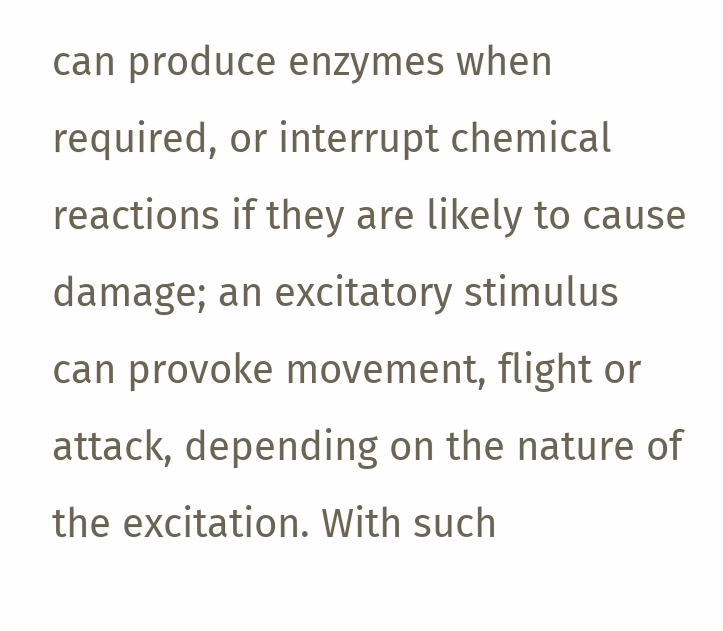can produce enzymes when required, or interrupt chemical reactions if they are likely to cause damage; an excitatory stimulus can provoke movement, flight or attack, depending on the nature of the excitation. With such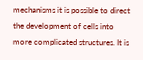mechanisms it is possible to direct the development of cells into more complicated structures. It is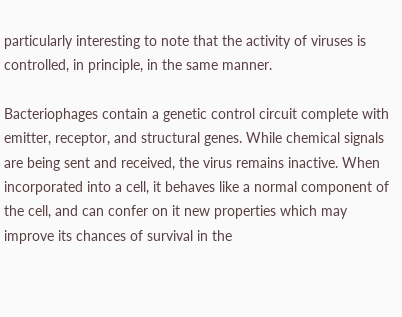particularly interesting to note that the activity of viruses is controlled, in principle, in the same manner.

Bacteriophages contain a genetic control circuit complete with emitter, receptor, and structural genes. While chemical signals are being sent and received, the virus remains inactive. When incorporated into a cell, it behaves like a normal component of the cell, and can confer on it new properties which may improve its chances of survival in the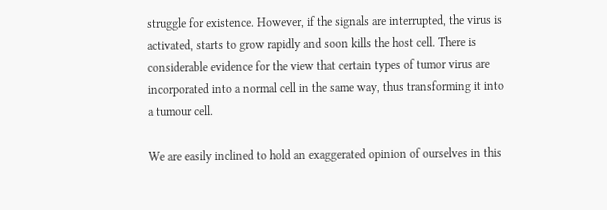struggle for existence. However, if the signals are interrupted, the virus is activated, starts to grow rapidly and soon kills the host cell. There is considerable evidence for the view that certain types of tumor virus are incorporated into a normal cell in the same way, thus transforming it into a tumour cell.

We are easily inclined to hold an exaggerated opinion of ourselves in this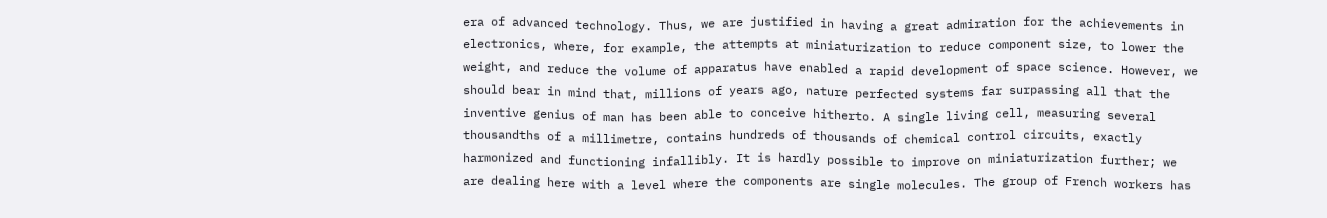era of advanced technology. Thus, we are justified in having a great admiration for the achievements in electronics, where, for example, the attempts at miniaturization to reduce component size, to lower the weight, and reduce the volume of apparatus have enabled a rapid development of space science. However, we should bear in mind that, millions of years ago, nature perfected systems far surpassing all that the inventive genius of man has been able to conceive hitherto. A single living cell, measuring several thousandths of a millimetre, contains hundreds of thousands of chemical control circuits, exactly harmonized and functioning infallibly. It is hardly possible to improve on miniaturization further; we are dealing here with a level where the components are single molecules. The group of French workers has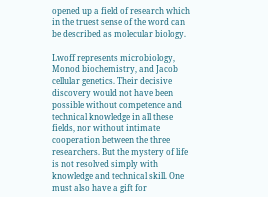opened up a field of research which in the truest sense of the word can be described as molecular biology.

Lwoff represents microbiology, Monod biochemistry, and Jacob cellular genetics. Their decisive discovery would not have been possible without competence and technical knowledge in all these fields, nor without intimate cooperation between the three researchers. But the mystery of life is not resolved simply with knowledge and technical skill. One must also have a gift for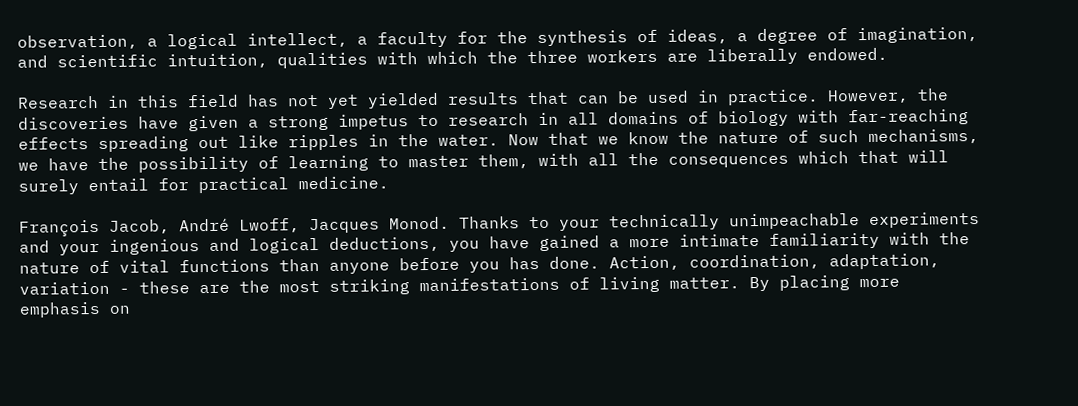observation, a logical intellect, a faculty for the synthesis of ideas, a degree of imagination, and scientific intuition, qualities with which the three workers are liberally endowed.

Research in this field has not yet yielded results that can be used in practice. However, the discoveries have given a strong impetus to research in all domains of biology with far-reaching effects spreading out like ripples in the water. Now that we know the nature of such mechanisms, we have the possibility of learning to master them, with all the consequences which that will surely entail for practical medicine.

François Jacob, André Lwoff, Jacques Monod. Thanks to your technically unimpeachable experiments and your ingenious and logical deductions, you have gained a more intimate familiarity with the nature of vital functions than anyone before you has done. Action, coordination, adaptation, variation - these are the most striking manifestations of living matter. By placing more emphasis on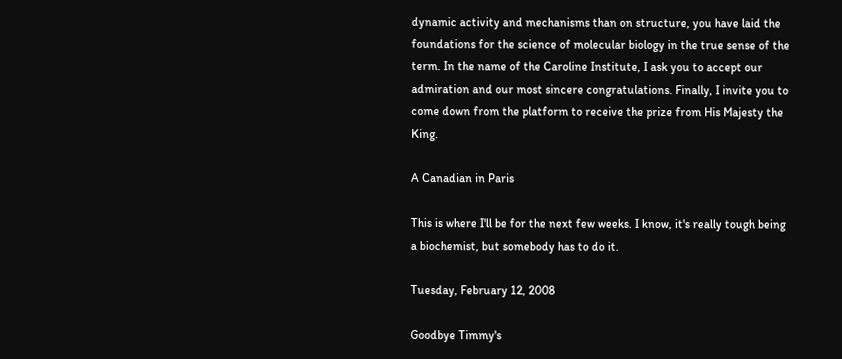dynamic activity and mechanisms than on structure, you have laid the foundations for the science of molecular biology in the true sense of the term. In the name of the Caroline Institute, I ask you to accept our admiration and our most sincere congratulations. Finally, I invite you to come down from the platform to receive the prize from His Majesty the King.

A Canadian in Paris

This is where I'll be for the next few weeks. I know, it's really tough being a biochemist, but somebody has to do it.

Tuesday, February 12, 2008

Goodbye Timmy's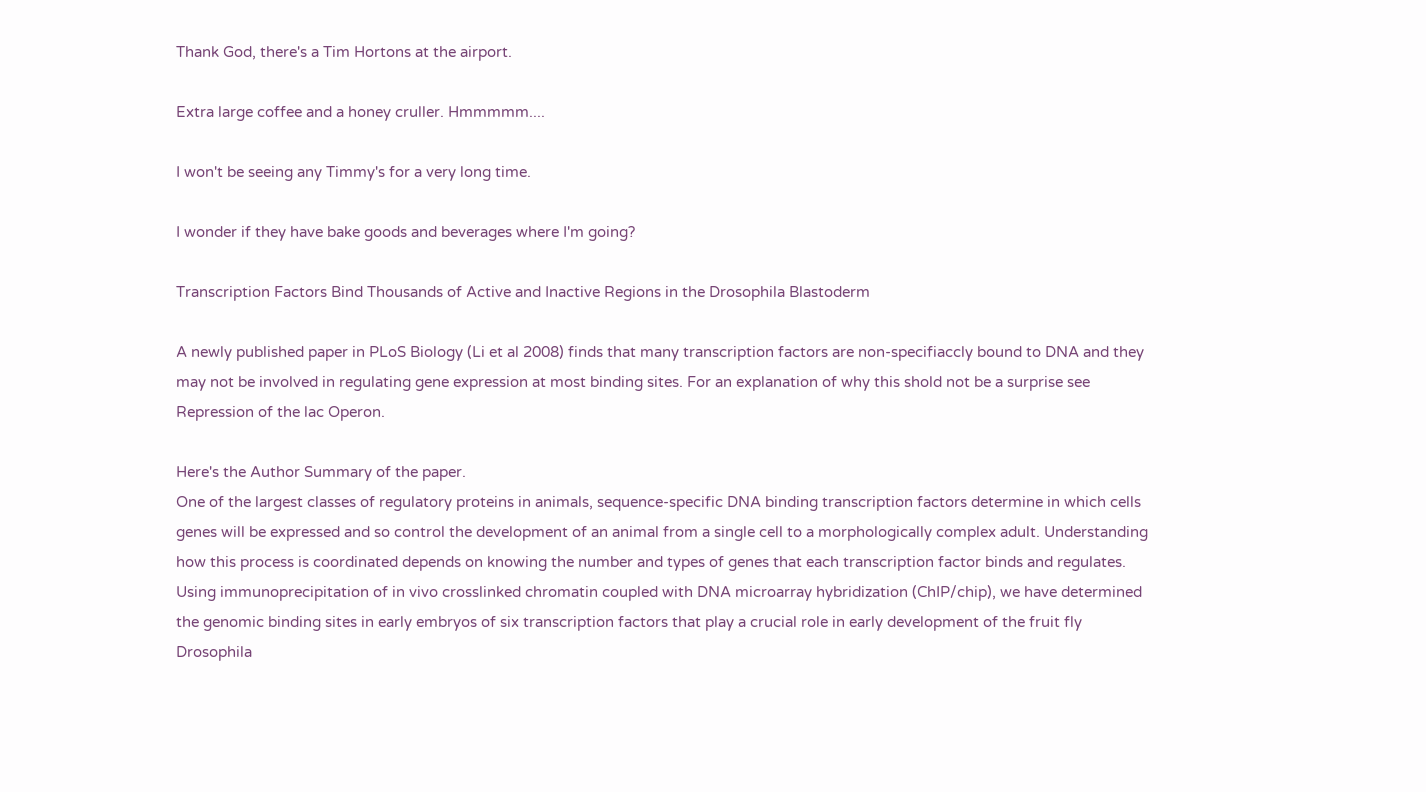Thank God, there's a Tim Hortons at the airport.

Extra large coffee and a honey cruller. Hmmmmm....

I won't be seeing any Timmy's for a very long time.

I wonder if they have bake goods and beverages where I'm going?

Transcription Factors Bind Thousands of Active and Inactive Regions in the Drosophila Blastoderm

A newly published paper in PLoS Biology (Li et al 2008) finds that many transcription factors are non-specifiaccly bound to DNA and they may not be involved in regulating gene expression at most binding sites. For an explanation of why this shold not be a surprise see Repression of the lac Operon.

Here's the Author Summary of the paper.
One of the largest classes of regulatory proteins in animals, sequence-specific DNA binding transcription factors determine in which cells genes will be expressed and so control the development of an animal from a single cell to a morphologically complex adult. Understanding how this process is coordinated depends on knowing the number and types of genes that each transcription factor binds and regulates. Using immunoprecipitation of in vivo crosslinked chromatin coupled with DNA microarray hybridization (ChIP/chip), we have determined the genomic binding sites in early embryos of six transcription factors that play a crucial role in early development of the fruit fly Drosophila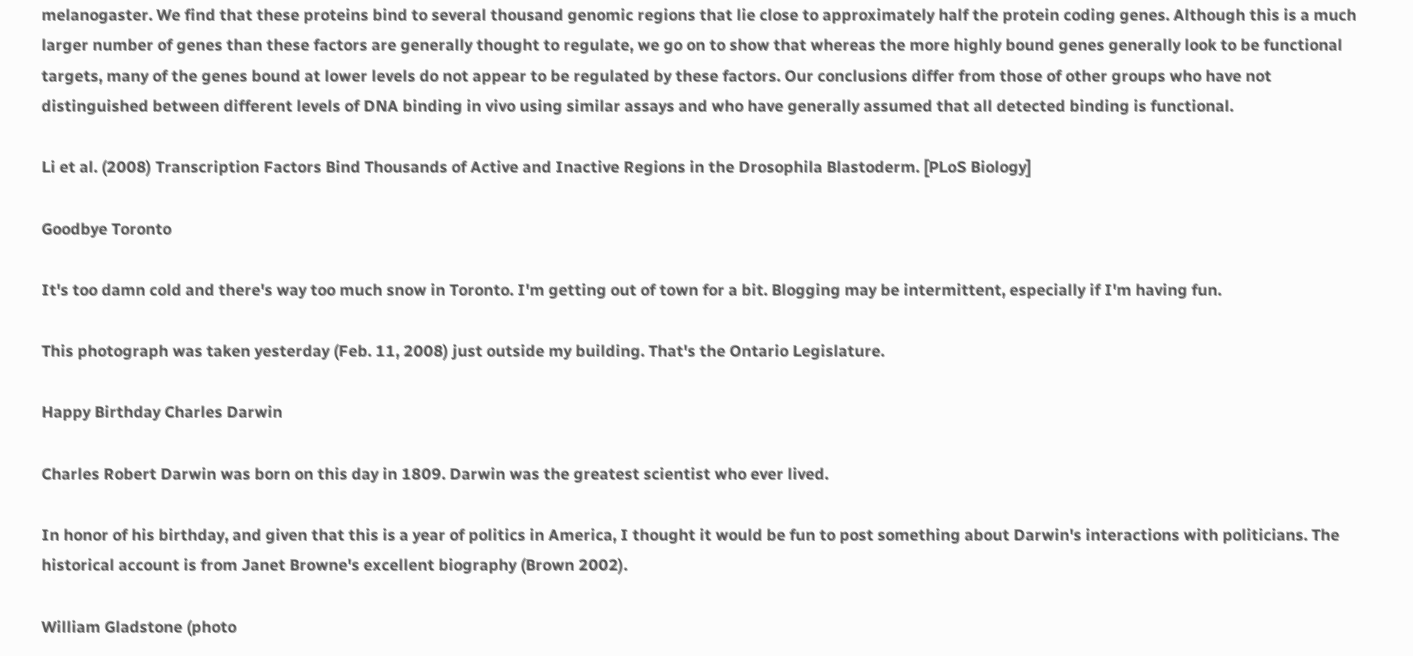melanogaster. We find that these proteins bind to several thousand genomic regions that lie close to approximately half the protein coding genes. Although this is a much larger number of genes than these factors are generally thought to regulate, we go on to show that whereas the more highly bound genes generally look to be functional targets, many of the genes bound at lower levels do not appear to be regulated by these factors. Our conclusions differ from those of other groups who have not distinguished between different levels of DNA binding in vivo using similar assays and who have generally assumed that all detected binding is functional.

Li et al. (2008) Transcription Factors Bind Thousands of Active and Inactive Regions in the Drosophila Blastoderm. [PLoS Biology]

Goodbye Toronto

It's too damn cold and there's way too much snow in Toronto. I'm getting out of town for a bit. Blogging may be intermittent, especially if I'm having fun.

This photograph was taken yesterday (Feb. 11, 2008) just outside my building. That's the Ontario Legislature.

Happy Birthday Charles Darwin

Charles Robert Darwin was born on this day in 1809. Darwin was the greatest scientist who ever lived.

In honor of his birthday, and given that this is a year of politics in America, I thought it would be fun to post something about Darwin's interactions with politicians. The historical account is from Janet Browne's excellent biography (Brown 2002).

William Gladstone (photo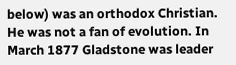below) was an orthodox Christian. He was not a fan of evolution. In March 1877 Gladstone was leader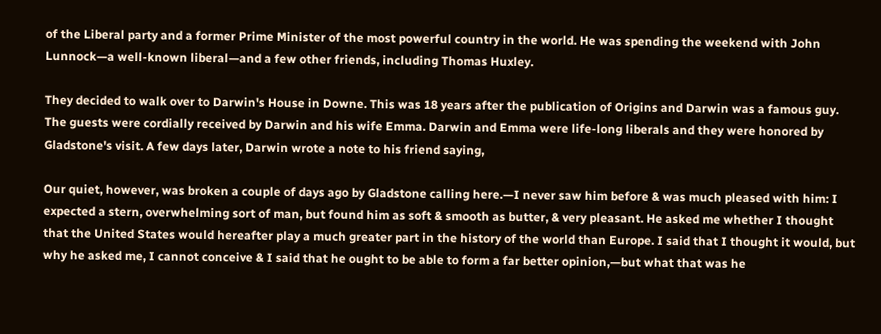of the Liberal party and a former Prime Minister of the most powerful country in the world. He was spending the weekend with John Lunnock—a well-known liberal—and a few other friends, including Thomas Huxley.

They decided to walk over to Darwin's House in Downe. This was 18 years after the publication of Origins and Darwin was a famous guy. The guests were cordially received by Darwin and his wife Emma. Darwin and Emma were life-long liberals and they were honored by Gladstone's visit. A few days later, Darwin wrote a note to his friend saying,

Our quiet, however, was broken a couple of days ago by Gladstone calling here.—I never saw him before & was much pleased with him: I expected a stern, overwhelming sort of man, but found him as soft & smooth as butter, & very pleasant. He asked me whether I thought that the United States would hereafter play a much greater part in the history of the world than Europe. I said that I thought it would, but why he asked me, I cannot conceive & I said that he ought to be able to form a far better opinion,—but what that was he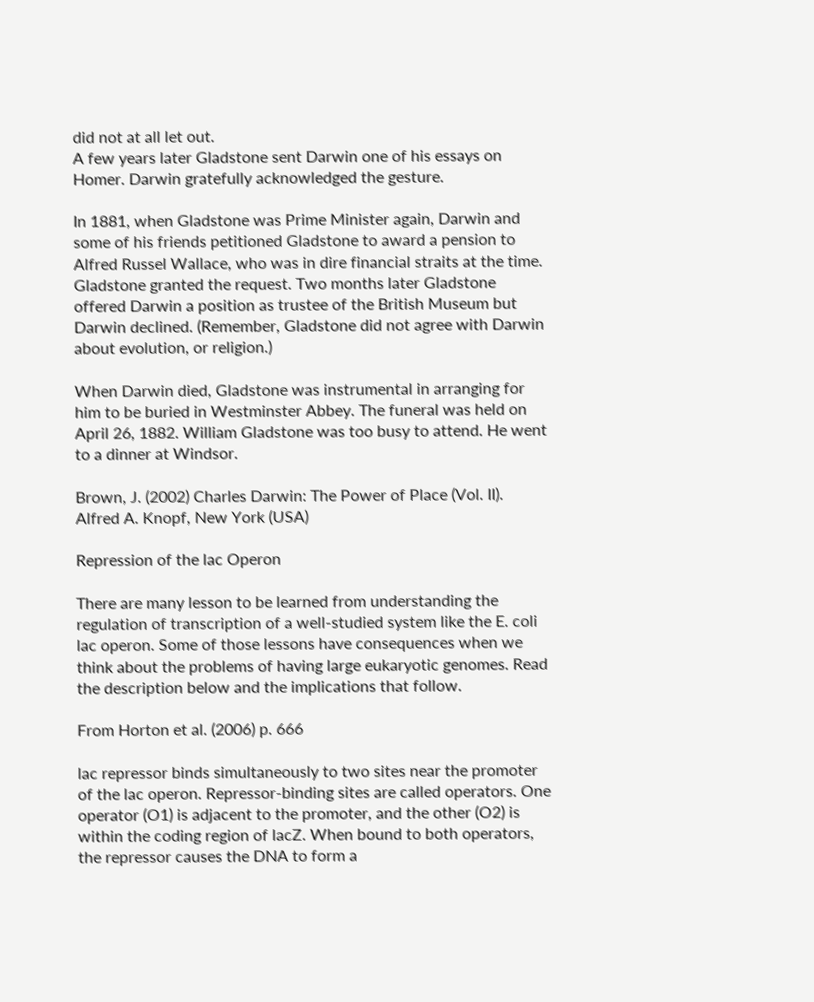did not at all let out.
A few years later Gladstone sent Darwin one of his essays on Homer. Darwin gratefully acknowledged the gesture.

In 1881, when Gladstone was Prime Minister again, Darwin and some of his friends petitioned Gladstone to award a pension to Alfred Russel Wallace, who was in dire financial straits at the time. Gladstone granted the request. Two months later Gladstone offered Darwin a position as trustee of the British Museum but Darwin declined. (Remember, Gladstone did not agree with Darwin about evolution, or religion.)

When Darwin died, Gladstone was instrumental in arranging for him to be buried in Westminster Abbey. The funeral was held on April 26, 1882. William Gladstone was too busy to attend. He went to a dinner at Windsor.

Brown, J. (2002) Charles Darwin: The Power of Place (Vol. II). Alfred A. Knopf, New York (USA)

Repression of the lac Operon

There are many lesson to be learned from understanding the regulation of transcription of a well-studied system like the E. coli lac operon. Some of those lessons have consequences when we think about the problems of having large eukaryotic genomes. Read the description below and the implications that follow.

From Horton et al. (2006) p. 666

lac repressor binds simultaneously to two sites near the promoter of the lac operon. Repressor-binding sites are called operators. One operator (O1) is adjacent to the promoter, and the other (O2) is within the coding region of lacZ. When bound to both operators, the repressor causes the DNA to form a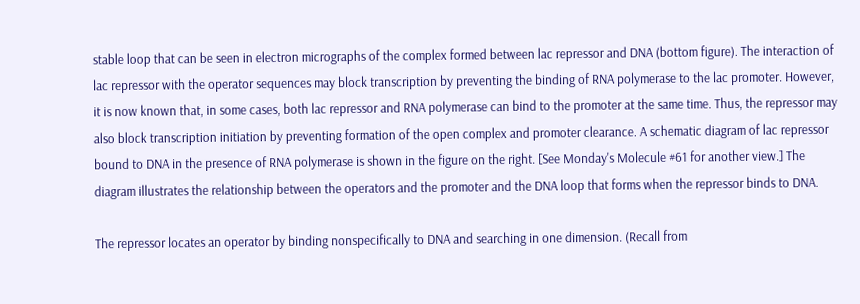stable loop that can be seen in electron micrographs of the complex formed between lac repressor and DNA (bottom figure). The interaction of lac repressor with the operator sequences may block transcription by preventing the binding of RNA polymerase to the lac promoter. However, it is now known that, in some cases, both lac repressor and RNA polymerase can bind to the promoter at the same time. Thus, the repressor may also block transcription initiation by preventing formation of the open complex and promoter clearance. A schematic diagram of lac repressor bound to DNA in the presence of RNA polymerase is shown in the figure on the right. [See Monday's Molecule #61 for another view.] The diagram illustrates the relationship between the operators and the promoter and the DNA loop that forms when the repressor binds to DNA.

The repressor locates an operator by binding nonspecifically to DNA and searching in one dimension. (Recall from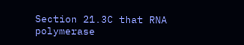Section 21.3C that RNA polymerase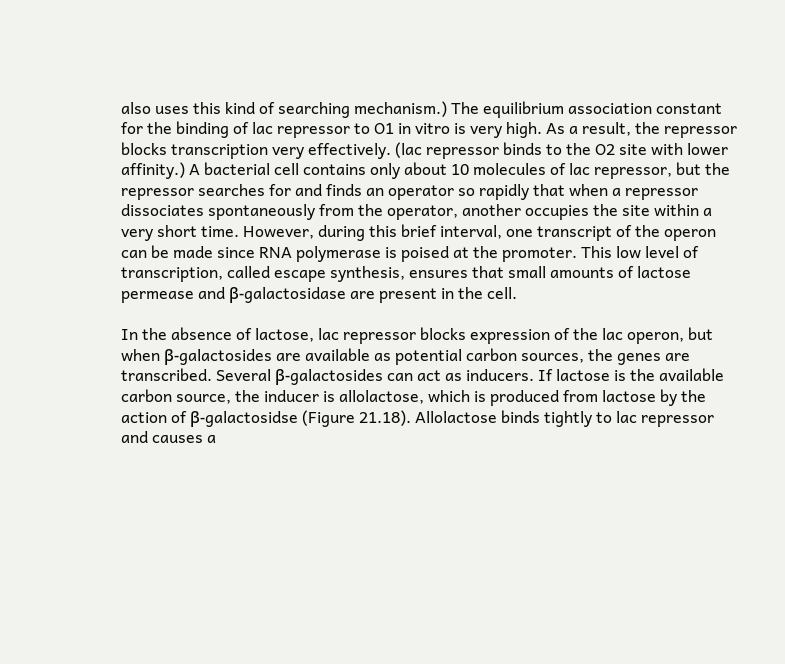also uses this kind of searching mechanism.) The equilibrium association constant for the binding of lac repressor to O1 in vitro is very high. As a result, the repressor blocks transcription very effectively. (lac repressor binds to the O2 site with lower affinity.) A bacterial cell contains only about 10 molecules of lac repressor, but the repressor searches for and finds an operator so rapidly that when a repressor dissociates spontaneously from the operator, another occupies the site within a very short time. However, during this brief interval, one transcript of the operon can be made since RNA polymerase is poised at the promoter. This low level of transcription, called escape synthesis, ensures that small amounts of lactose permease and β-galactosidase are present in the cell.

In the absence of lactose, lac repressor blocks expression of the lac operon, but when β-galactosides are available as potential carbon sources, the genes are transcribed. Several β-galactosides can act as inducers. If lactose is the available carbon source, the inducer is allolactose, which is produced from lactose by the action of β-galactosidse (Figure 21.18). Allolactose binds tightly to lac repressor and causes a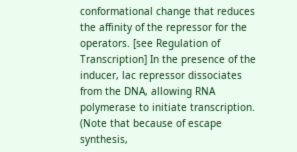conformational change that reduces the affinity of the repressor for the operators. [see Regulation of Transcription] In the presence of the inducer, lac repressor dissociates from the DNA, allowing RNA polymerase to initiate transcription. (Note that because of escape synthesis,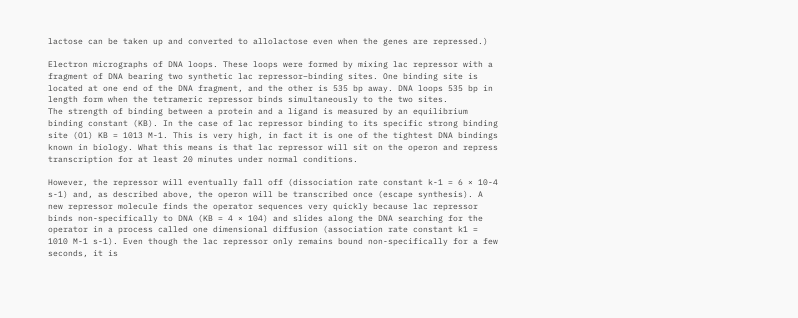lactose can be taken up and converted to allolactose even when the genes are repressed.)

Electron micrographs of DNA loops. These loops were formed by mixing lac repressor with a fragment of DNA bearing two synthetic lac repressor–binding sites. One binding site is located at one end of the DNA fragment, and the other is 535 bp away. DNA loops 535 bp in length form when the tetrameric repressor binds simultaneously to the two sites.
The strength of binding between a protein and a ligand is measured by an equilibrium binding constant (KB). In the case of lac repressor binding to its specific strong binding site (O1) KB = 1013 M-1. This is very high, in fact it is one of the tightest DNA bindings known in biology. What this means is that lac repressor will sit on the operon and repress transcription for at least 20 minutes under normal conditions.

However, the repressor will eventually fall off (dissociation rate constant k-1 = 6 × 10-4 s-1) and, as described above, the operon will be transcribed once (escape synthesis). A new repressor molecule finds the operator sequences very quickly because lac repressor binds non-specifically to DNA (KB = 4 × 104) and slides along the DNA searching for the operator in a process called one dimensional diffusion (association rate constant k1 = 1010 M-1 s-1). Even though the lac repressor only remains bound non-specifically for a few seconds, it is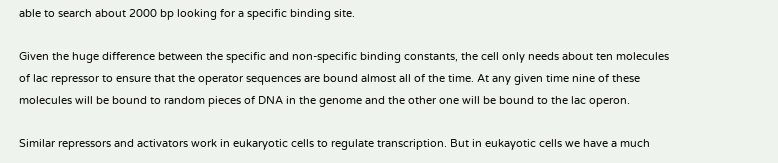able to search about 2000 bp looking for a specific binding site.

Given the huge difference between the specific and non-specific binding constants, the cell only needs about ten molecules of lac repressor to ensure that the operator sequences are bound almost all of the time. At any given time nine of these molecules will be bound to random pieces of DNA in the genome and the other one will be bound to the lac operon.

Similar repressors and activators work in eukaryotic cells to regulate transcription. But in eukayotic cells we have a much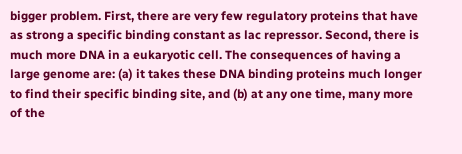bigger problem. First, there are very few regulatory proteins that have as strong a specific binding constant as lac repressor. Second, there is much more DNA in a eukaryotic cell. The consequences of having a large genome are: (a) it takes these DNA binding proteins much longer to find their specific binding site, and (b) at any one time, many more of the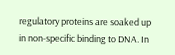regulatory proteins are soaked up in non-specific binding to DNA. In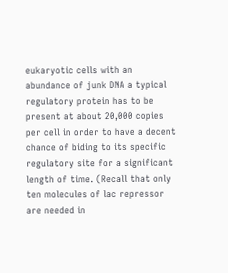eukaryotic cells with an abundance of junk DNA a typical regulatory protein has to be present at about 20,000 copies per cell in order to have a decent chance of biding to its specific regulatory site for a significant length of time. (Recall that only ten molecules of lac repressor are needed in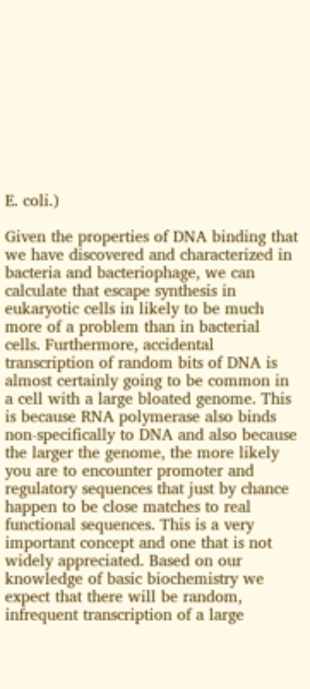E. coli.)

Given the properties of DNA binding that we have discovered and characterized in bacteria and bacteriophage, we can calculate that escape synthesis in eukaryotic cells in likely to be much more of a problem than in bacterial cells. Furthermore, accidental transcription of random bits of DNA is almost certainly going to be common in a cell with a large bloated genome. This is because RNA polymerase also binds non-specifically to DNA and also because the larger the genome, the more likely you are to encounter promoter and regulatory sequences that just by chance happen to be close matches to real functional sequences. This is a very important concept and one that is not widely appreciated. Based on our knowledge of basic biochemistry we expect that there will be random, infrequent transcription of a large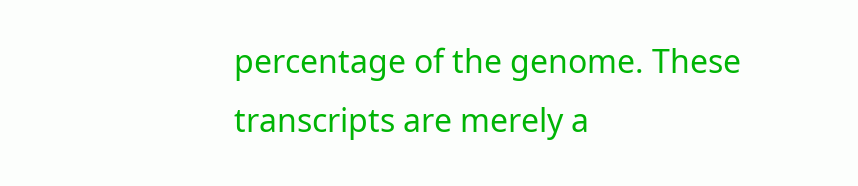percentage of the genome. These transcripts are merely a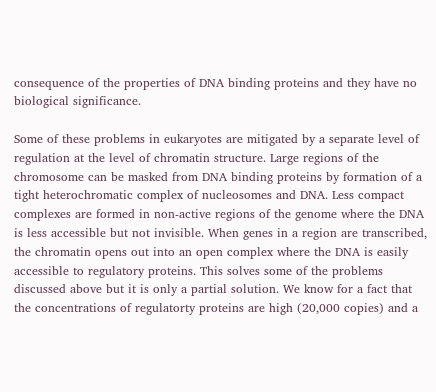consequence of the properties of DNA binding proteins and they have no biological significance.

Some of these problems in eukaryotes are mitigated by a separate level of regulation at the level of chromatin structure. Large regions of the chromosome can be masked from DNA binding proteins by formation of a tight heterochromatic complex of nucleosomes and DNA. Less compact complexes are formed in non-active regions of the genome where the DNA is less accessible but not invisible. When genes in a region are transcribed, the chromatin opens out into an open complex where the DNA is easily accessible to regulatory proteins. This solves some of the problems discussed above but it is only a partial solution. We know for a fact that the concentrations of regulatorty proteins are high (20,000 copies) and a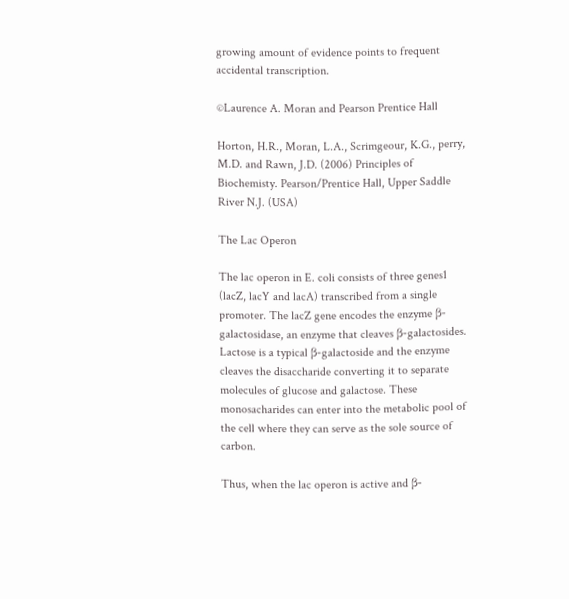growing amount of evidence points to frequent accidental transcription.

©Laurence A. Moran and Pearson Prentice Hall

Horton, H.R., Moran, L.A., Scrimgeour, K.G., perry, M.D. and Rawn, J.D. (2006) Principles of Biochemisty. Pearson/Prentice Hall, Upper Saddle River N.J. (USA)

The Lac Operon

The lac operon in E. coli consists of three genes1 (lacZ, lacY and lacA) transcribed from a single promoter. The lacZ gene encodes the enzyme β-galactosidase, an enzyme that cleaves β-galactosides. Lactose is a typical β-galactoside and the enzyme cleaves the disaccharide converting it to separate molecules of glucose and galactose. These monosacharides can enter into the metabolic pool of the cell where they can serve as the sole source of carbon.

Thus, when the lac operon is active and β-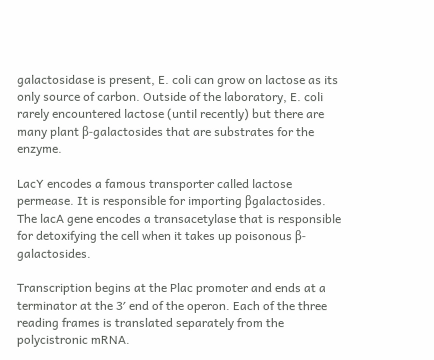galactosidase is present, E. coli can grow on lactose as its only source of carbon. Outside of the laboratory, E. coli rarely encountered lactose (until recently) but there are many plant β-galactosides that are substrates for the enzyme.

LacY encodes a famous transporter called lactose permease. It is responsible for importing βgalactosides. The lacA gene encodes a transacetylase that is responsible for detoxifying the cell when it takes up poisonous β-galactosides.

Transcription begins at the Plac promoter and ends at a terminator at the 3′ end of the operon. Each of the three reading frames is translated separately from the polycistronic mRNA.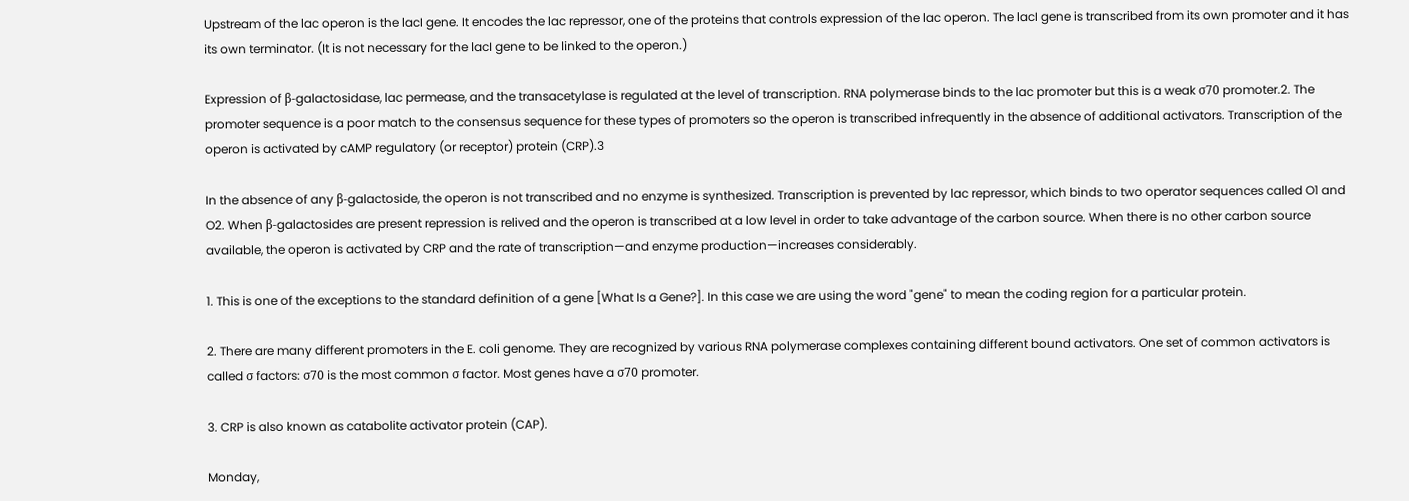Upstream of the lac operon is the lacI gene. It encodes the lac repressor, one of the proteins that controls expression of the lac operon. The lacI gene is transcribed from its own promoter and it has its own terminator. (It is not necessary for the lacI gene to be linked to the operon.)

Expression of β-galactosidase, lac permease, and the transacetylase is regulated at the level of transcription. RNA polymerase binds to the lac promoter but this is a weak σ70 promoter.2. The promoter sequence is a poor match to the consensus sequence for these types of promoters so the operon is transcribed infrequently in the absence of additional activators. Transcription of the operon is activated by cAMP regulatory (or receptor) protein (CRP).3

In the absence of any β-galactoside, the operon is not transcribed and no enzyme is synthesized. Transcription is prevented by lac repressor, which binds to two operator sequences called O1 and O2. When β-galactosides are present repression is relived and the operon is transcribed at a low level in order to take advantage of the carbon source. When there is no other carbon source available, the operon is activated by CRP and the rate of transcription—and enzyme production—increases considerably.

1. This is one of the exceptions to the standard definition of a gene [What Is a Gene?]. In this case we are using the word "gene" to mean the coding region for a particular protein.

2. There are many different promoters in the E. coli genome. They are recognized by various RNA polymerase complexes containing different bound activators. One set of common activators is called σ factors: σ70 is the most common σ factor. Most genes have a σ70 promoter.

3. CRP is also known as catabolite activator protein (CAP).

Monday,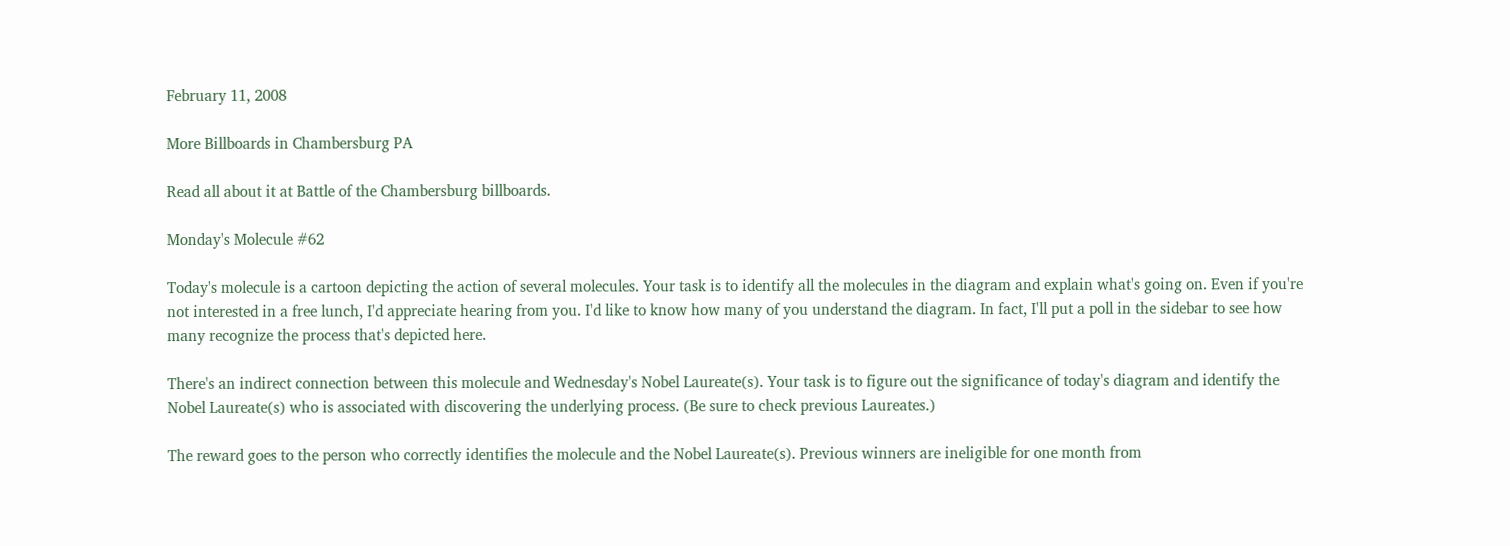February 11, 2008

More Billboards in Chambersburg PA

Read all about it at Battle of the Chambersburg billboards.

Monday's Molecule #62

Today's molecule is a cartoon depicting the action of several molecules. Your task is to identify all the molecules in the diagram and explain what's going on. Even if you're not interested in a free lunch, I'd appreciate hearing from you. I'd like to know how many of you understand the diagram. In fact, I'll put a poll in the sidebar to see how many recognize the process that's depicted here.

There's an indirect connection between this molecule and Wednesday's Nobel Laureate(s). Your task is to figure out the significance of today's diagram and identify the Nobel Laureate(s) who is associated with discovering the underlying process. (Be sure to check previous Laureates.)

The reward goes to the person who correctly identifies the molecule and the Nobel Laureate(s). Previous winners are ineligible for one month from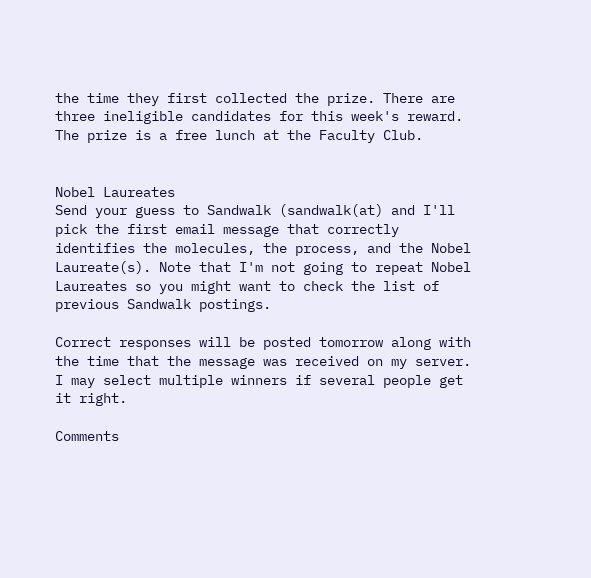the time they first collected the prize. There are three ineligible candidates for this week's reward. The prize is a free lunch at the Faculty Club.


Nobel Laureates
Send your guess to Sandwalk (sandwalk(at) and I'll pick the first email message that correctly identifies the molecules, the process, and the Nobel Laureate(s). Note that I'm not going to repeat Nobel Laureates so you might want to check the list of previous Sandwalk postings.

Correct responses will be posted tomorrow along with the time that the message was received on my server. I may select multiple winners if several people get it right.

Comments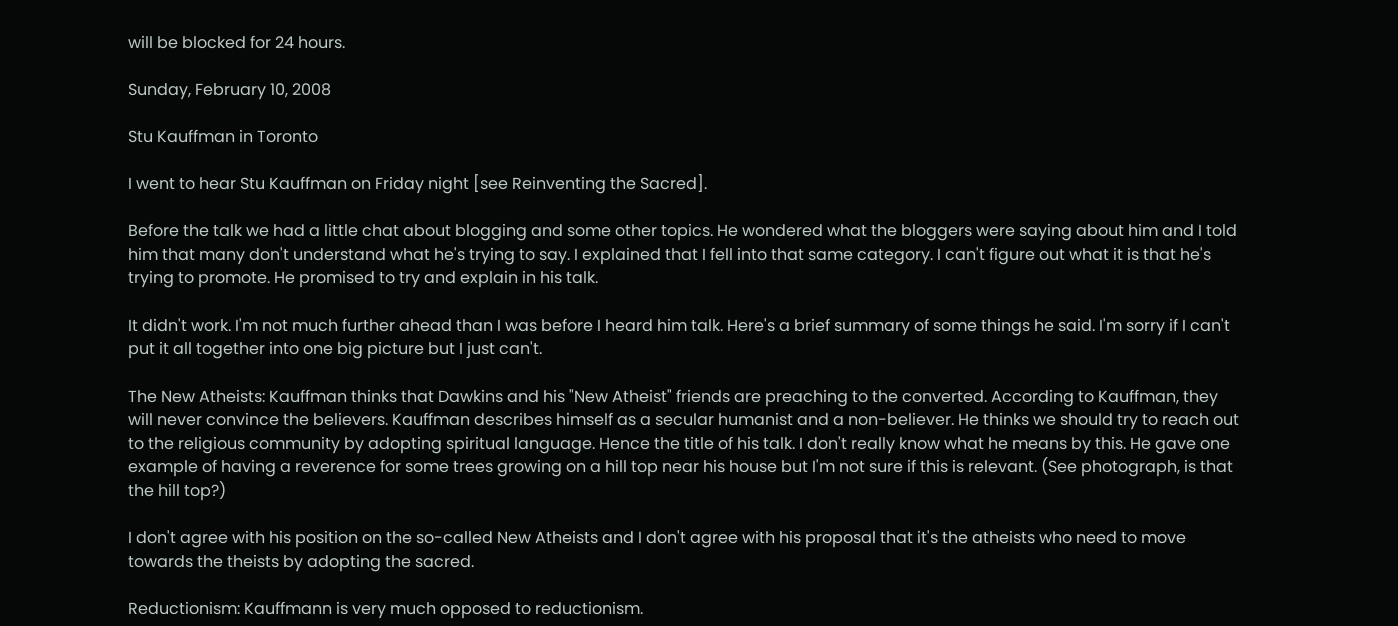will be blocked for 24 hours.

Sunday, February 10, 2008

Stu Kauffman in Toronto

I went to hear Stu Kauffman on Friday night [see Reinventing the Sacred].

Before the talk we had a little chat about blogging and some other topics. He wondered what the bloggers were saying about him and I told him that many don't understand what he's trying to say. I explained that I fell into that same category. I can't figure out what it is that he's trying to promote. He promised to try and explain in his talk.

It didn't work. I'm not much further ahead than I was before I heard him talk. Here's a brief summary of some things he said. I'm sorry if I can't put it all together into one big picture but I just can't.

The New Atheists: Kauffman thinks that Dawkins and his "New Atheist" friends are preaching to the converted. According to Kauffman, they will never convince the believers. Kauffman describes himself as a secular humanist and a non-believer. He thinks we should try to reach out to the religious community by adopting spiritual language. Hence the title of his talk. I don't really know what he means by this. He gave one example of having a reverence for some trees growing on a hill top near his house but I'm not sure if this is relevant. (See photograph, is that the hill top?)

I don't agree with his position on the so-called New Atheists and I don't agree with his proposal that it's the atheists who need to move towards the theists by adopting the sacred.

Reductionism: Kauffmann is very much opposed to reductionism.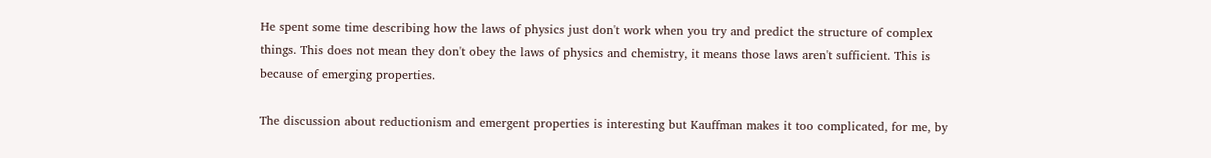He spent some time describing how the laws of physics just don't work when you try and predict the structure of complex things. This does not mean they don't obey the laws of physics and chemistry, it means those laws aren't sufficient. This is because of emerging properties.

The discussion about reductionism and emergent properties is interesting but Kauffman makes it too complicated, for me, by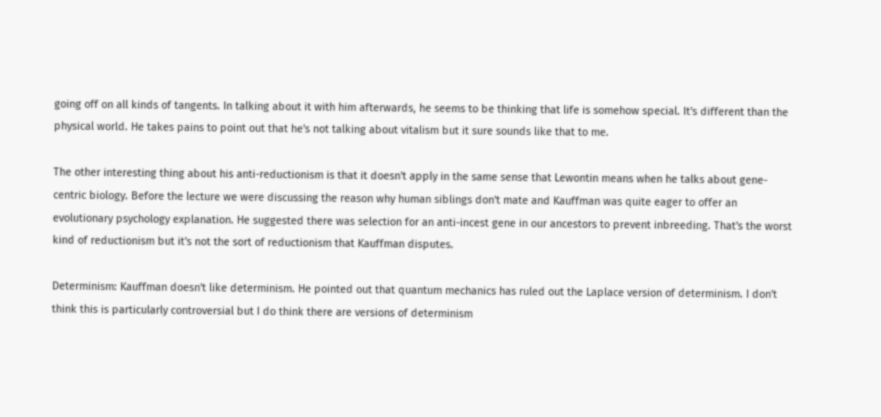going off on all kinds of tangents. In talking about it with him afterwards, he seems to be thinking that life is somehow special. It's different than the physical world. He takes pains to point out that he's not talking about vitalism but it sure sounds like that to me.

The other interesting thing about his anti-reductionism is that it doesn't apply in the same sense that Lewontin means when he talks about gene-centric biology. Before the lecture we were discussing the reason why human siblings don't mate and Kauffman was quite eager to offer an evolutionary psychology explanation. He suggested there was selection for an anti-incest gene in our ancestors to prevent inbreeding. That's the worst kind of reductionism but it's not the sort of reductionism that Kauffman disputes.

Determinism: Kauffman doesn't like determinism. He pointed out that quantum mechanics has ruled out the Laplace version of determinism. I don't think this is particularly controversial but I do think there are versions of determinism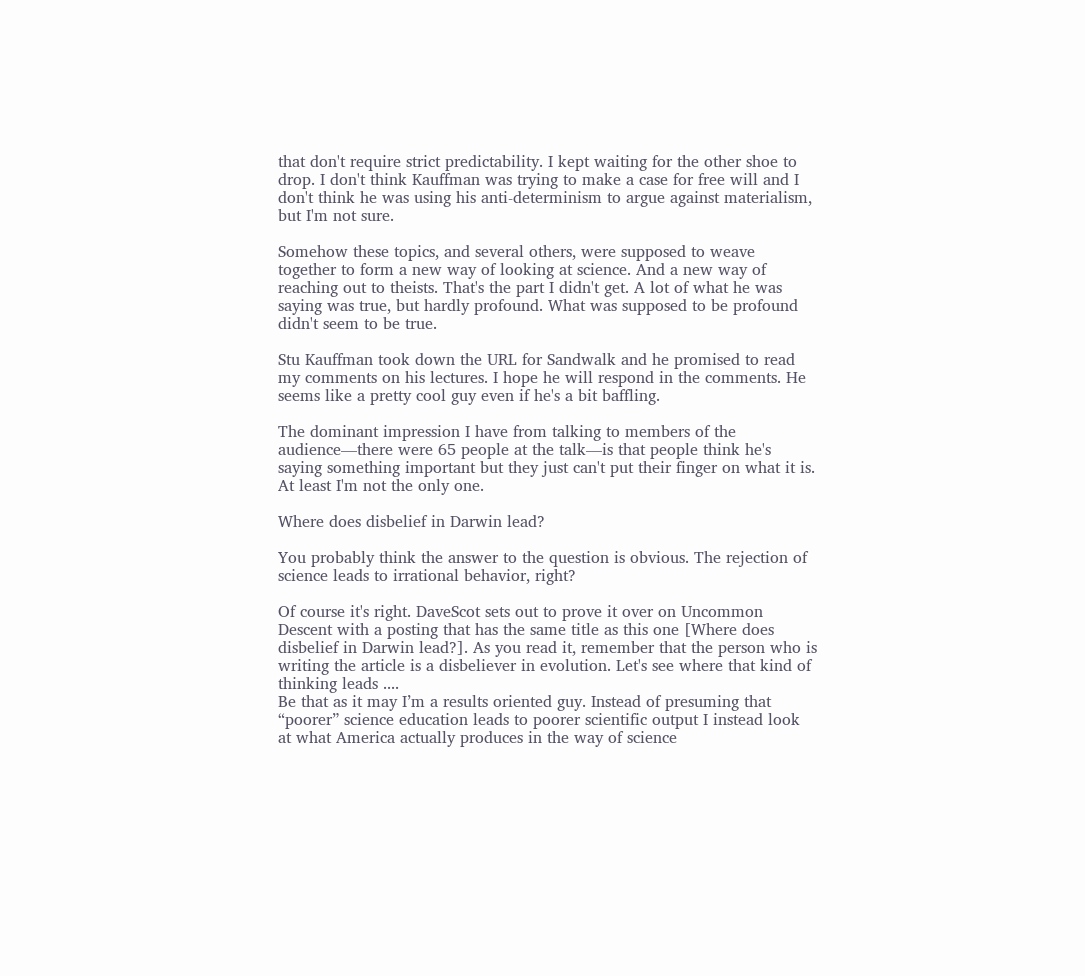that don't require strict predictability. I kept waiting for the other shoe to drop. I don't think Kauffman was trying to make a case for free will and I don't think he was using his anti-determinism to argue against materialism, but I'm not sure.

Somehow these topics, and several others, were supposed to weave together to form a new way of looking at science. And a new way of reaching out to theists. That's the part I didn't get. A lot of what he was saying was true, but hardly profound. What was supposed to be profound didn't seem to be true.

Stu Kauffman took down the URL for Sandwalk and he promised to read my comments on his lectures. I hope he will respond in the comments. He seems like a pretty cool guy even if he's a bit baffling.

The dominant impression I have from talking to members of the audience—there were 65 people at the talk—is that people think he's saying something important but they just can't put their finger on what it is. At least I'm not the only one.

Where does disbelief in Darwin lead?

You probably think the answer to the question is obvious. The rejection of science leads to irrational behavior, right?

Of course it's right. DaveScot sets out to prove it over on Uncommon Descent with a posting that has the same title as this one [Where does disbelief in Darwin lead?]. As you read it, remember that the person who is writing the article is a disbeliever in evolution. Let's see where that kind of thinking leads ....
Be that as it may I’m a results oriented guy. Instead of presuming that “poorer” science education leads to poorer scientific output I instead look at what America actually produces in the way of science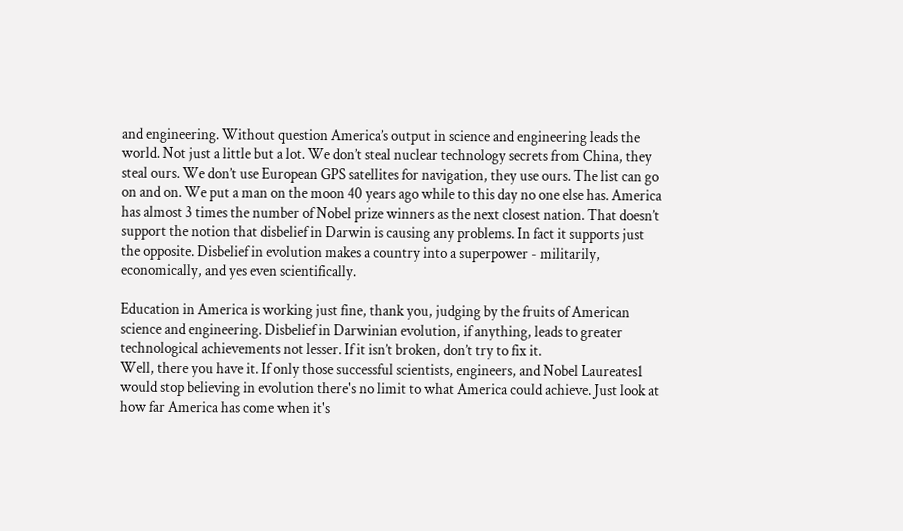and engineering. Without question America’s output in science and engineering leads the world. Not just a little but a lot. We don’t steal nuclear technology secrets from China, they steal ours. We don’t use European GPS satellites for navigation, they use ours. The list can go on and on. We put a man on the moon 40 years ago while to this day no one else has. America has almost 3 times the number of Nobel prize winners as the next closest nation. That doesn’t support the notion that disbelief in Darwin is causing any problems. In fact it supports just the opposite. Disbelief in evolution makes a country into a superpower - militarily, economically, and yes even scientifically.

Education in America is working just fine, thank you, judging by the fruits of American science and engineering. Disbelief in Darwinian evolution, if anything, leads to greater technological achievements not lesser. If it isn’t broken, don’t try to fix it.
Well, there you have it. If only those successful scientists, engineers, and Nobel Laureates1 would stop believing in evolution there's no limit to what America could achieve. Just look at how far America has come when it's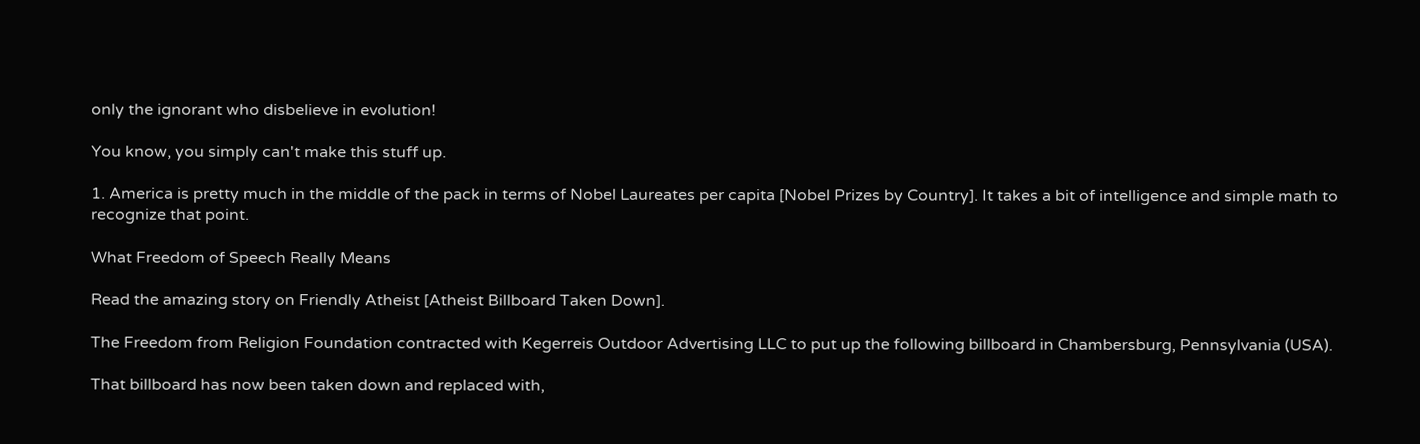only the ignorant who disbelieve in evolution!

You know, you simply can't make this stuff up.

1. America is pretty much in the middle of the pack in terms of Nobel Laureates per capita [Nobel Prizes by Country]. It takes a bit of intelligence and simple math to recognize that point.

What Freedom of Speech Really Means

Read the amazing story on Friendly Atheist [Atheist Billboard Taken Down].

The Freedom from Religion Foundation contracted with Kegerreis Outdoor Advertising LLC to put up the following billboard in Chambersburg, Pennsylvania (USA).

That billboard has now been taken down and replaced with,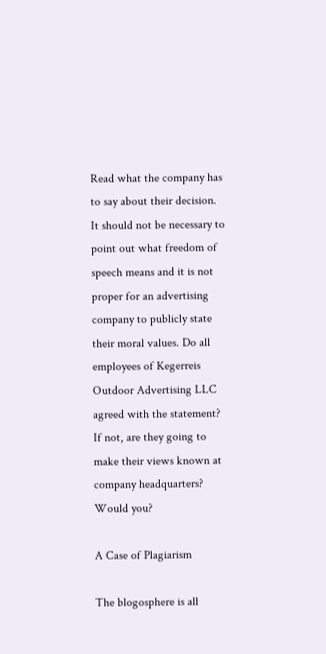Read what the company has to say about their decision. It should not be necessary to point out what freedom of speech means and it is not proper for an advertising company to publicly state their moral values. Do all employees of Kegerreis Outdoor Advertising LLC agreed with the statement? If not, are they going to make their views known at company headquarters? Would you?

A Case of Plagiarism

The blogosphere is all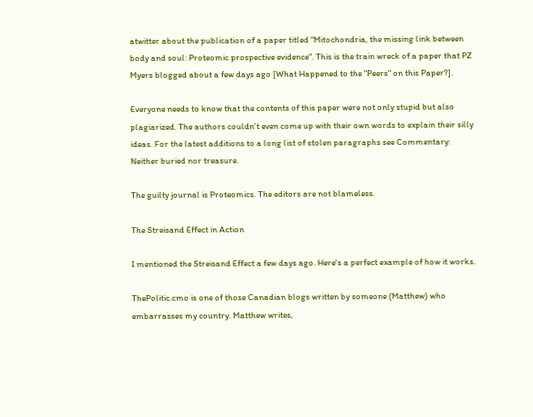atwitter about the publication of a paper titled "Mitochondria, the missing link between body and soul: Proteomic prospective evidence". This is the train wreck of a paper that PZ Myers blogged about a few days ago [What Happened to the "Peers" on this Paper?].

Everyone needs to know that the contents of this paper were not only stupid but also plagiarized. The authors couldn't even come up with their own words to explain their silly ideas. For the latest additions to a long list of stolen paragraphs see Commentary: Neither buried nor treasure.

The guilty journal is Proteomics. The editors are not blameless.

The Streisand Effect in Action

I mentioned the Streisand Effect a few days ago. Here's a perfect example of how it works.

ThePolitic.cmo is one of those Canadian blogs written by someone (Matthew) who embarrasses my country. Matthew writes,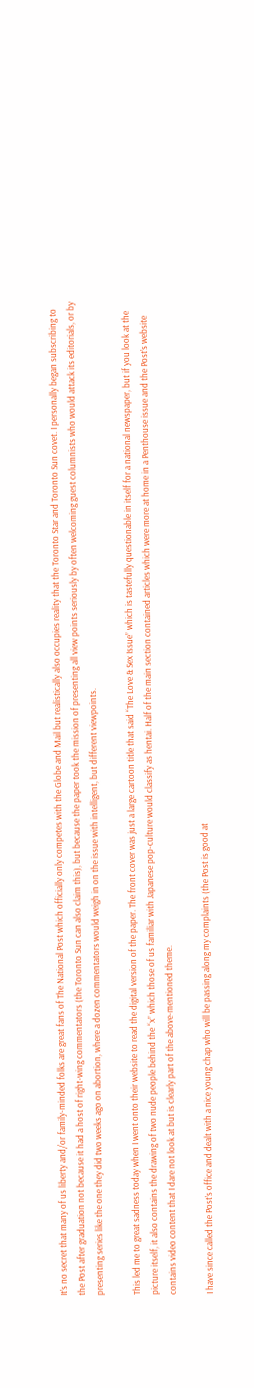It’s no secret that many of us liberty and/or family-minded folks are great fans of The National Post which officially only competes with the Globe and Mail but realistically also occupies reality that the Toronto Star and Toronto Sun covet. I personally began subscribing to the Post after graduation not because it had a host of right-wing commentators (the Toronto Sun can also claim this), but because the paper took the mission of presenting all view points seriously by often welcoming guest columnists who would attack its editorials, or by presenting series like the one they did two weeks ago on abortion, where a dozen commentators would weigh in on the issue with intelligent, but different viewpoints.

This led me to great sadness today when I went onto their website to read the digital version of the paper. The front cover was just a large cartoon title that said “The Love & Sex Issue” which is tastefully questionable in itself for a national newspaper, but if you look at the picture itself, it also contains the drawing of two nude people behind the “x” which those of us familiar with Japanese pop-culture would classify as hentai. Half of the main section contained articles which were more at home in a Penthouse issue and the Post’s website contains video content that I dare not look at but is clearly part of the above-mentioned theme.

I have since called the Post’s office and dealt with a nice young chap who will be passing along my complaints (the Post is good at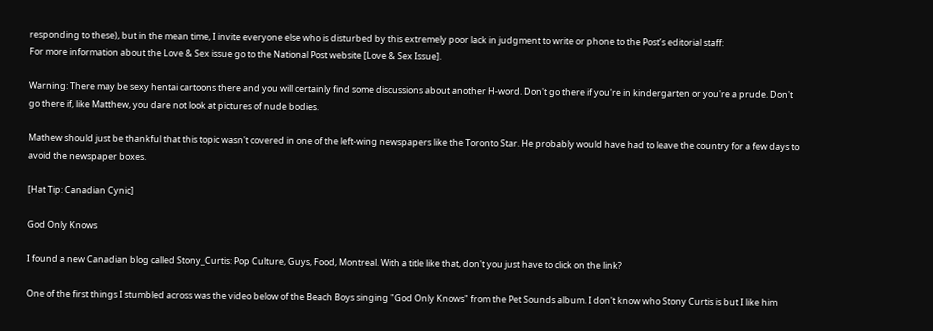responding to these), but in the mean time, I invite everyone else who is disturbed by this extremely poor lack in judgment to write or phone to the Post’s editorial staff:
For more information about the Love & Sex issue go to the National Post website [Love & Sex Issue].

Warning: There may be sexy hentai cartoons there and you will certainly find some discussions about another H-word. Don't go there if you're in kindergarten or you're a prude. Don't go there if, like Matthew, you dare not look at pictures of nude bodies.

Mathew should just be thankful that this topic wasn't covered in one of the left-wing newspapers like the Toronto Star. He probably would have had to leave the country for a few days to avoid the newspaper boxes.

[Hat Tip: Canadian Cynic]

God Only Knows

I found a new Canadian blog called Stony_Curtis: Pop Culture, Guys, Food, Montreal. With a title like that, don't you just have to click on the link?

One of the first things I stumbled across was the video below of the Beach Boys singing "God Only Knows" from the Pet Sounds album. I don't know who Stony Curtis is but I like him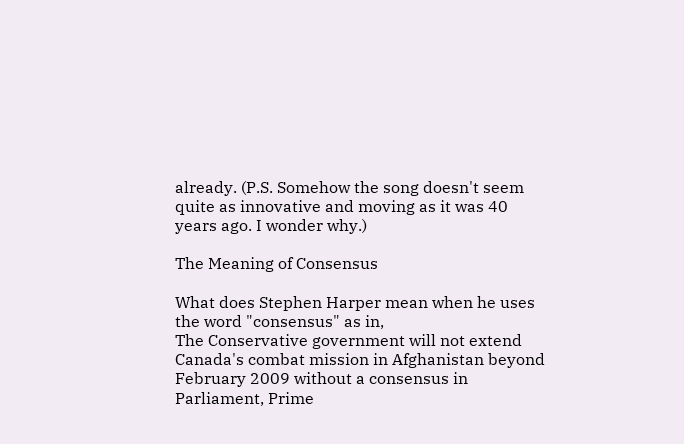already. (P.S. Somehow the song doesn't seem quite as innovative and moving as it was 40 years ago. I wonder why.)

The Meaning of Consensus

What does Stephen Harper mean when he uses the word "consensus" as in,
The Conservative government will not extend Canada's combat mission in Afghanistan beyond February 2009 without a consensus in Parliament, Prime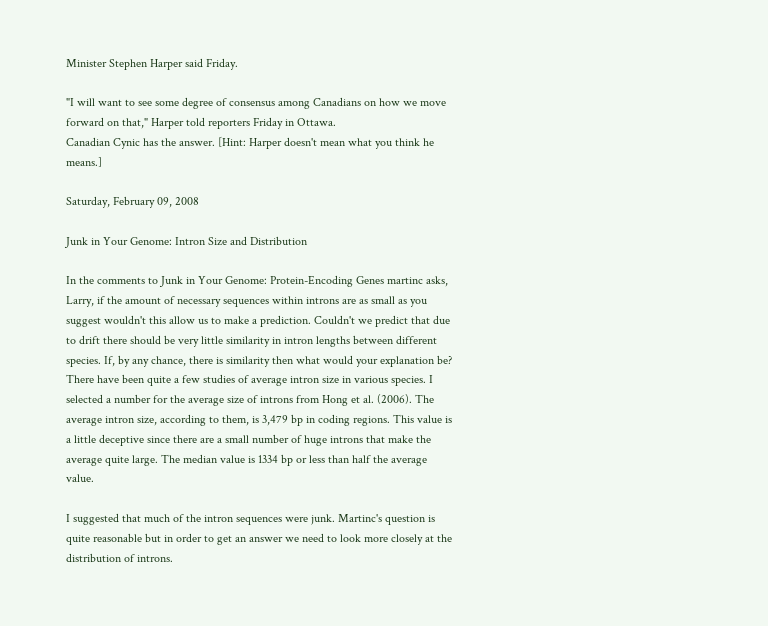Minister Stephen Harper said Friday.

"I will want to see some degree of consensus among Canadians on how we move forward on that," Harper told reporters Friday in Ottawa.
Canadian Cynic has the answer. [Hint: Harper doesn't mean what you think he means.]

Saturday, February 09, 2008

Junk in Your Genome: Intron Size and Distribution

In the comments to Junk in Your Genome: Protein-Encoding Genes martinc asks,
Larry, if the amount of necessary sequences within introns are as small as you suggest wouldn't this allow us to make a prediction. Couldn't we predict that due to drift there should be very little similarity in intron lengths between different species. If, by any chance, there is similarity then what would your explanation be?
There have been quite a few studies of average intron size in various species. I selected a number for the average size of introns from Hong et al. (2006). The average intron size, according to them, is 3,479 bp in coding regions. This value is a little deceptive since there are a small number of huge introns that make the average quite large. The median value is 1334 bp or less than half the average value.

I suggested that much of the intron sequences were junk. Martinc's question is quite reasonable but in order to get an answer we need to look more closely at the distribution of introns.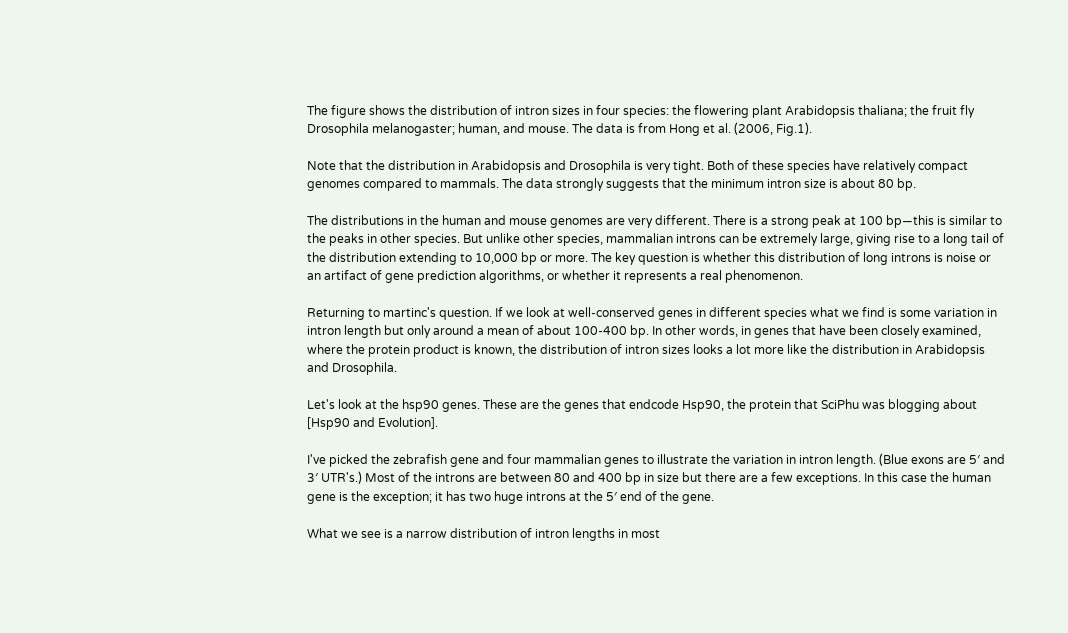The figure shows the distribution of intron sizes in four species: the flowering plant Arabidopsis thaliana; the fruit fly Drosophila melanogaster; human, and mouse. The data is from Hong et al. (2006, Fig.1).

Note that the distribution in Arabidopsis and Drosophila is very tight. Both of these species have relatively compact genomes compared to mammals. The data strongly suggests that the minimum intron size is about 80 bp.

The distributions in the human and mouse genomes are very different. There is a strong peak at 100 bp—this is similar to the peaks in other species. But unlike other species, mammalian introns can be extremely large, giving rise to a long tail of the distribution extending to 10,000 bp or more. The key question is whether this distribution of long introns is noise or an artifact of gene prediction algorithms, or whether it represents a real phenomenon.

Returning to martinc's question. If we look at well-conserved genes in different species what we find is some variation in intron length but only around a mean of about 100-400 bp. In other words, in genes that have been closely examined, where the protein product is known, the distribution of intron sizes looks a lot more like the distribution in Arabidopsis and Drosophila.

Let's look at the hsp90 genes. These are the genes that endcode Hsp90, the protein that SciPhu was blogging about [Hsp90 and Evolution].

I've picked the zebrafish gene and four mammalian genes to illustrate the variation in intron length. (Blue exons are 5′ and 3′ UTR's.) Most of the introns are between 80 and 400 bp in size but there are a few exceptions. In this case the human gene is the exception; it has two huge introns at the 5′ end of the gene.

What we see is a narrow distribution of intron lengths in most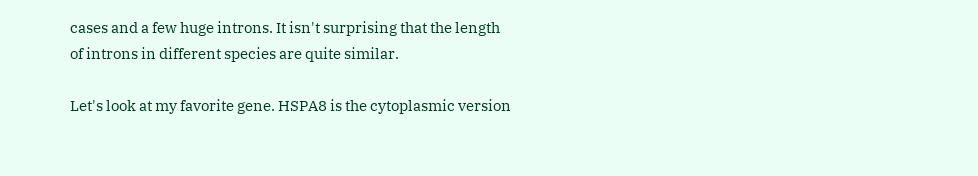cases and a few huge introns. It isn't surprising that the length of introns in different species are quite similar.

Let's look at my favorite gene. HSPA8 is the cytoplasmic version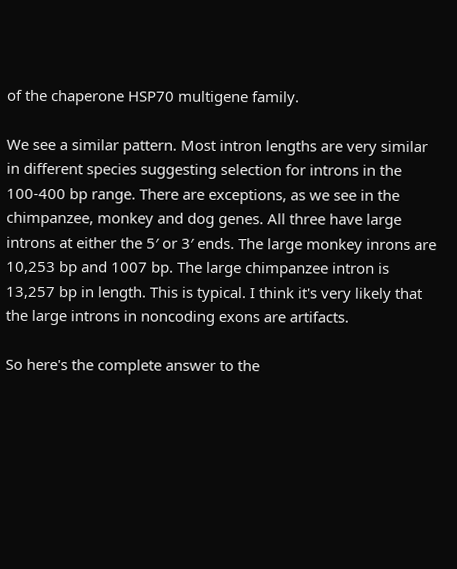of the chaperone HSP70 multigene family.

We see a similar pattern. Most intron lengths are very similar in different species suggesting selection for introns in the 100-400 bp range. There are exceptions, as we see in the chimpanzee, monkey and dog genes. All three have large introns at either the 5′ or 3′ ends. The large monkey inrons are 10,253 bp and 1007 bp. The large chimpanzee intron is 13,257 bp in length. This is typical. I think it's very likely that the large introns in noncoding exons are artifacts.

So here's the complete answer to the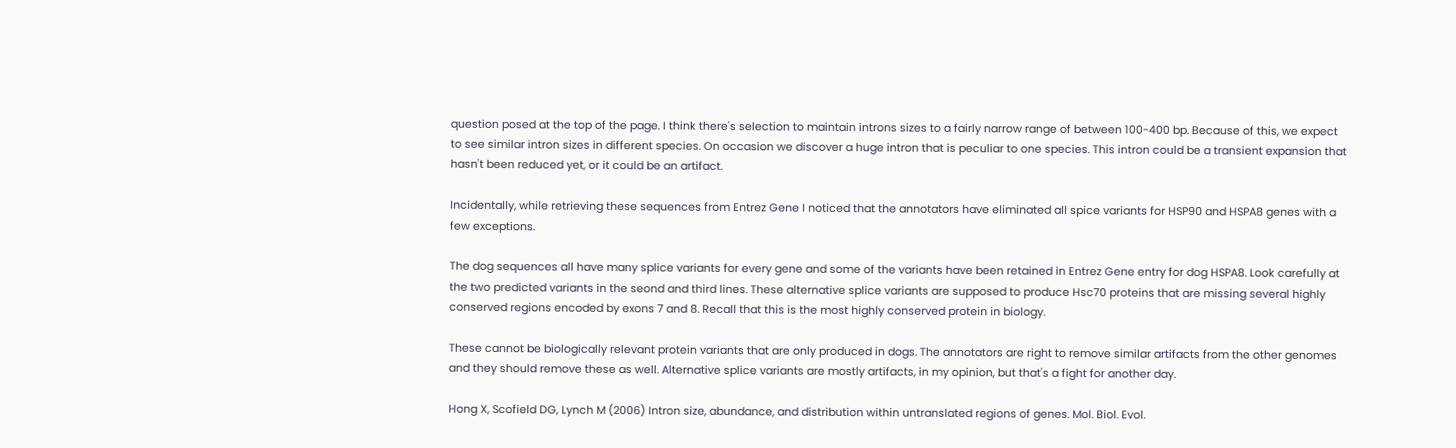question posed at the top of the page. I think there's selection to maintain introns sizes to a fairly narrow range of between 100-400 bp. Because of this, we expect to see similar intron sizes in different species. On occasion we discover a huge intron that is peculiar to one species. This intron could be a transient expansion that hasn't been reduced yet, or it could be an artifact.

Incidentally, while retrieving these sequences from Entrez Gene I noticed that the annotators have eliminated all spice variants for HSP90 and HSPA8 genes with a few exceptions.

The dog sequences all have many splice variants for every gene and some of the variants have been retained in Entrez Gene entry for dog HSPA8. Look carefully at the two predicted variants in the seond and third lines. These alternative splice variants are supposed to produce Hsc70 proteins that are missing several highly conserved regions encoded by exons 7 and 8. Recall that this is the most highly conserved protein in biology.

These cannot be biologically relevant protein variants that are only produced in dogs. The annotators are right to remove similar artifacts from the other genomes and they should remove these as well. Alternative splice variants are mostly artifacts, in my opinion, but that's a fight for another day.

Hong X, Scofield DG, Lynch M (2006) Intron size, abundance, and distribution within untranslated regions of genes. Mol. Biol. Evol.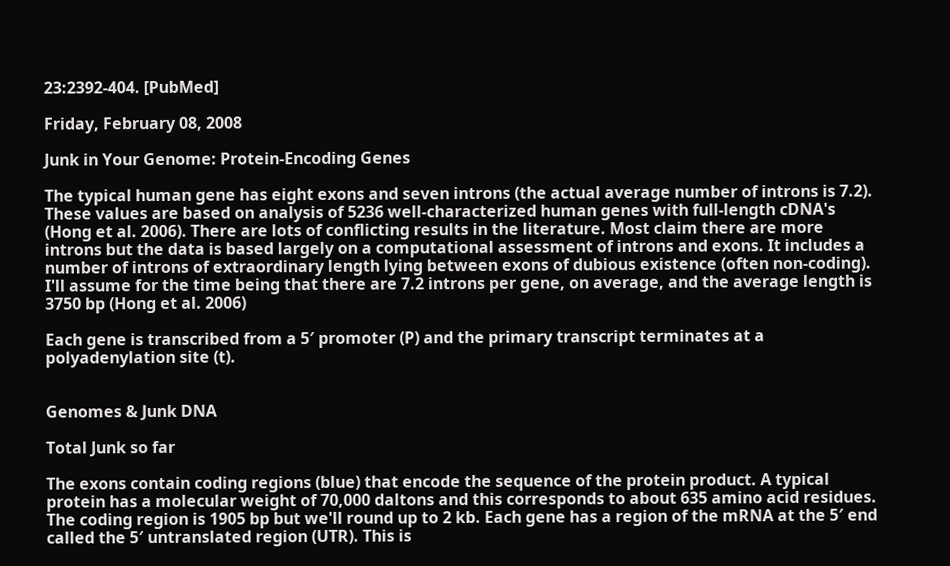23:2392-404. [PubMed]

Friday, February 08, 2008

Junk in Your Genome: Protein-Encoding Genes

The typical human gene has eight exons and seven introns (the actual average number of introns is 7.2). These values are based on analysis of 5236 well-characterized human genes with full-length cDNA's (Hong et al. 2006). There are lots of conflicting results in the literature. Most claim there are more introns but the data is based largely on a computational assessment of introns and exons. It includes a number of introns of extraordinary length lying between exons of dubious existence (often non-coding). I'll assume for the time being that there are 7.2 introns per gene, on average, and the average length is 3750 bp (Hong et al. 2006)

Each gene is transcribed from a 5′ promoter (P) and the primary transcript terminates at a polyadenylation site (t).


Genomes & Junk DNA

Total Junk so far

The exons contain coding regions (blue) that encode the sequence of the protein product. A typical protein has a molecular weight of 70,000 daltons and this corresponds to about 635 amino acid residues. The coding region is 1905 bp but we'll round up to 2 kb. Each gene has a region of the mRNA at the 5′ end called the 5′ untranslated region (UTR). This is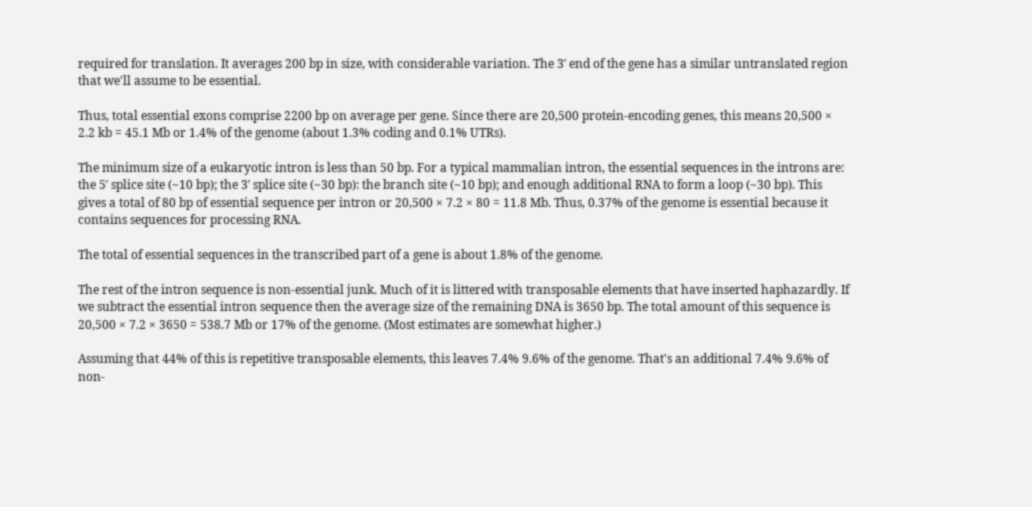required for translation. It averages 200 bp in size, with considerable variation. The 3′ end of the gene has a similar untranslated region that we'll assume to be essential.

Thus, total essential exons comprise 2200 bp on average per gene. Since there are 20,500 protein-encoding genes, this means 20,500 × 2.2 kb = 45.1 Mb or 1.4% of the genome (about 1.3% coding and 0.1% UTRs).

The minimum size of a eukaryotic intron is less than 50 bp. For a typical mammalian intron, the essential sequences in the introns are: the 5′ splice site (~10 bp); the 3′ splice site (~30 bp): the branch site (~10 bp); and enough additional RNA to form a loop (~30 bp). This gives a total of 80 bp of essential sequence per intron or 20,500 × 7.2 × 80 = 11.8 Mb. Thus, 0.37% of the genome is essential because it contains sequences for processing RNA.

The total of essential sequences in the transcribed part of a gene is about 1.8% of the genome.

The rest of the intron sequence is non-essential junk. Much of it is littered with transposable elements that have inserted haphazardly. If we subtract the essential intron sequence then the average size of the remaining DNA is 3650 bp. The total amount of this sequence is 20,500 × 7.2 × 3650 = 538.7 Mb or 17% of the genome. (Most estimates are somewhat higher.)

Assuming that 44% of this is repetitive transposable elements, this leaves 7.4% 9.6% of the genome. That's an additional 7.4% 9.6% of non-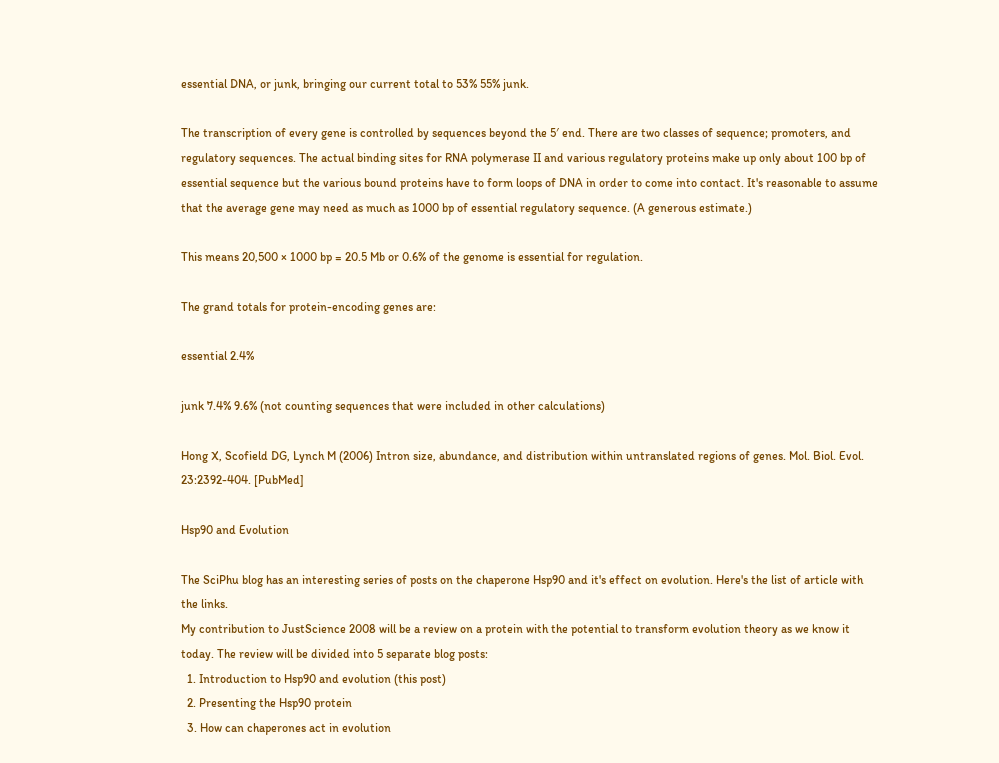essential DNA, or junk, bringing our current total to 53% 55% junk.

The transcription of every gene is controlled by sequences beyond the 5′ end. There are two classes of sequence; promoters, and regulatory sequences. The actual binding sites for RNA polymerase II and various regulatory proteins make up only about 100 bp of essential sequence but the various bound proteins have to form loops of DNA in order to come into contact. It's reasonable to assume that the average gene may need as much as 1000 bp of essential regulatory sequence. (A generous estimate.)

This means 20,500 × 1000 bp = 20.5 Mb or 0.6% of the genome is essential for regulation.

The grand totals for protein-encoding genes are:

essential 2.4%

junk 7.4% 9.6% (not counting sequences that were included in other calculations)

Hong X, Scofield DG, Lynch M (2006) Intron size, abundance, and distribution within untranslated regions of genes. Mol. Biol. Evol. 23:2392-404. [PubMed]

Hsp90 and Evolution

The SciPhu blog has an interesting series of posts on the chaperone Hsp90 and it's effect on evolution. Here's the list of article with the links.
My contribution to JustScience 2008 will be a review on a protein with the potential to transform evolution theory as we know it today. The review will be divided into 5 separate blog posts:
  1. Introduction to Hsp90 and evolution (this post)
  2. Presenting the Hsp90 protein
  3. How can chaperones act in evolution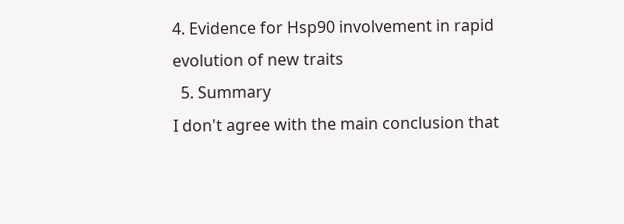4. Evidence for Hsp90 involvement in rapid evolution of new traits
  5. Summary
I don't agree with the main conclusion that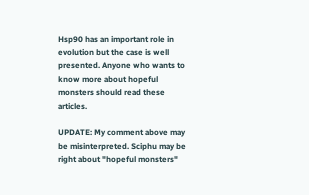Hsp90 has an important role in evolution but the case is well presented. Anyone who wants to know more about hopeful monsters should read these articles.

UPDATE: My comment above may be misinterpreted. Sciphu may be right about "hopeful monsters"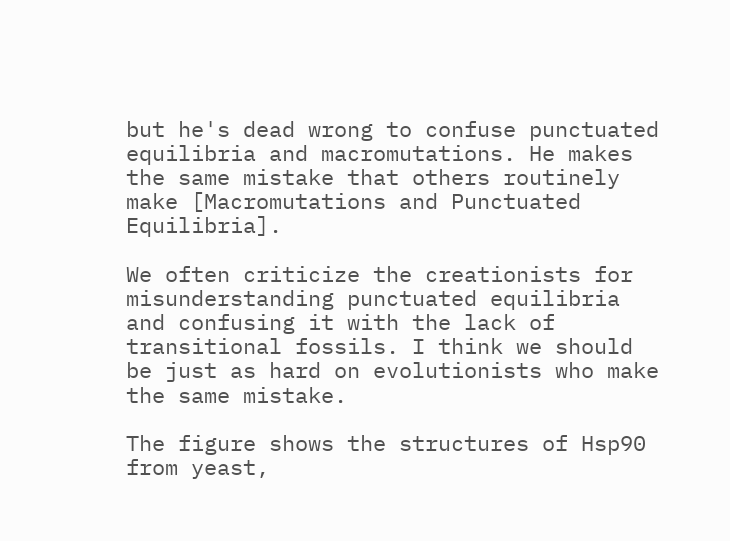but he's dead wrong to confuse punctuated equilibria and macromutations. He makes the same mistake that others routinely make [Macromutations and Punctuated Equilibria].

We often criticize the creationists for misunderstanding punctuated equilibria and confusing it with the lack of transitional fossils. I think we should be just as hard on evolutionists who make the same mistake.

The figure shows the structures of Hsp90 from yeast,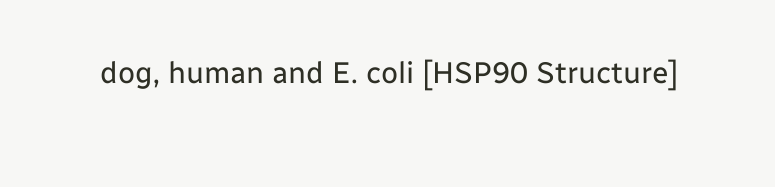dog, human and E. coli [HSP90 Structure]